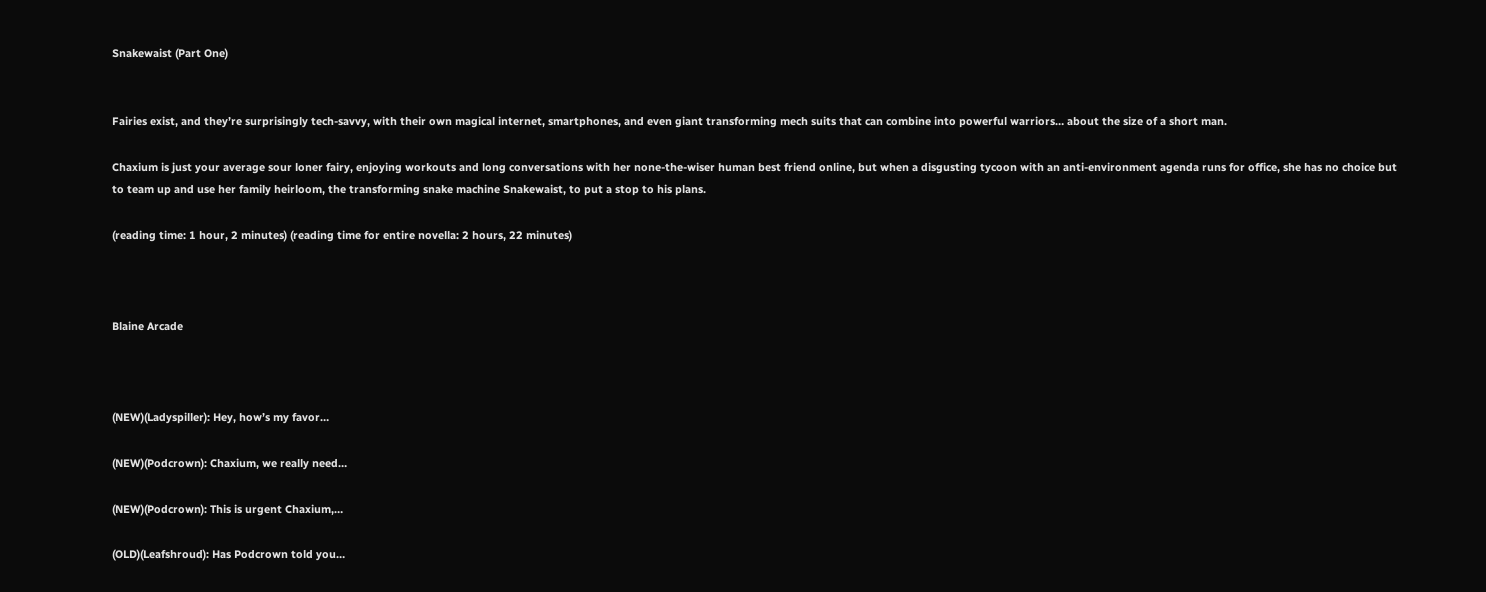Snakewaist (Part One)


Fairies exist, and they’re surprisingly tech-savvy, with their own magical internet, smartphones, and even giant transforming mech suits that can combine into powerful warriors… about the size of a short man.

Chaxium is just your average sour loner fairy, enjoying workouts and long conversations with her none-the-wiser human best friend online, but when a disgusting tycoon with an anti-environment agenda runs for office, she has no choice but to team up and use her family heirloom, the transforming snake machine Snakewaist, to put a stop to his plans.

(reading time: 1 hour, 2 minutes) (reading time for entire novella: 2 hours, 22 minutes)



Blaine Arcade



(NEW)(Ladyspiller): Hey, how’s my favor…

(NEW)(Podcrown): Chaxium, we really need…

(NEW)(Podcrown): This is urgent Chaxium,…

(OLD)(Leafshroud): Has Podcrown told you…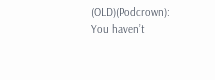(OLD)(Podcrown): You haven’t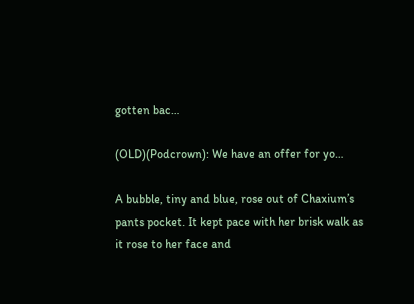gotten bac…

(OLD)(Podcrown): We have an offer for yo…

A bubble, tiny and blue, rose out of Chaxium’s pants pocket. It kept pace with her brisk walk as it rose to her face and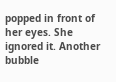popped in front of her eyes. She ignored it. Another bubble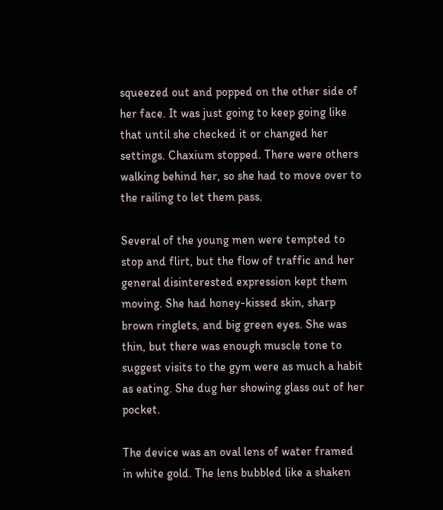squeezed out and popped on the other side of her face. It was just going to keep going like that until she checked it or changed her settings. Chaxium stopped. There were others walking behind her, so she had to move over to the railing to let them pass.

Several of the young men were tempted to stop and flirt, but the flow of traffic and her general disinterested expression kept them moving. She had honey-kissed skin, sharp brown ringlets, and big green eyes. She was thin, but there was enough muscle tone to suggest visits to the gym were as much a habit as eating. She dug her showing glass out of her pocket.

The device was an oval lens of water framed in white gold. The lens bubbled like a shaken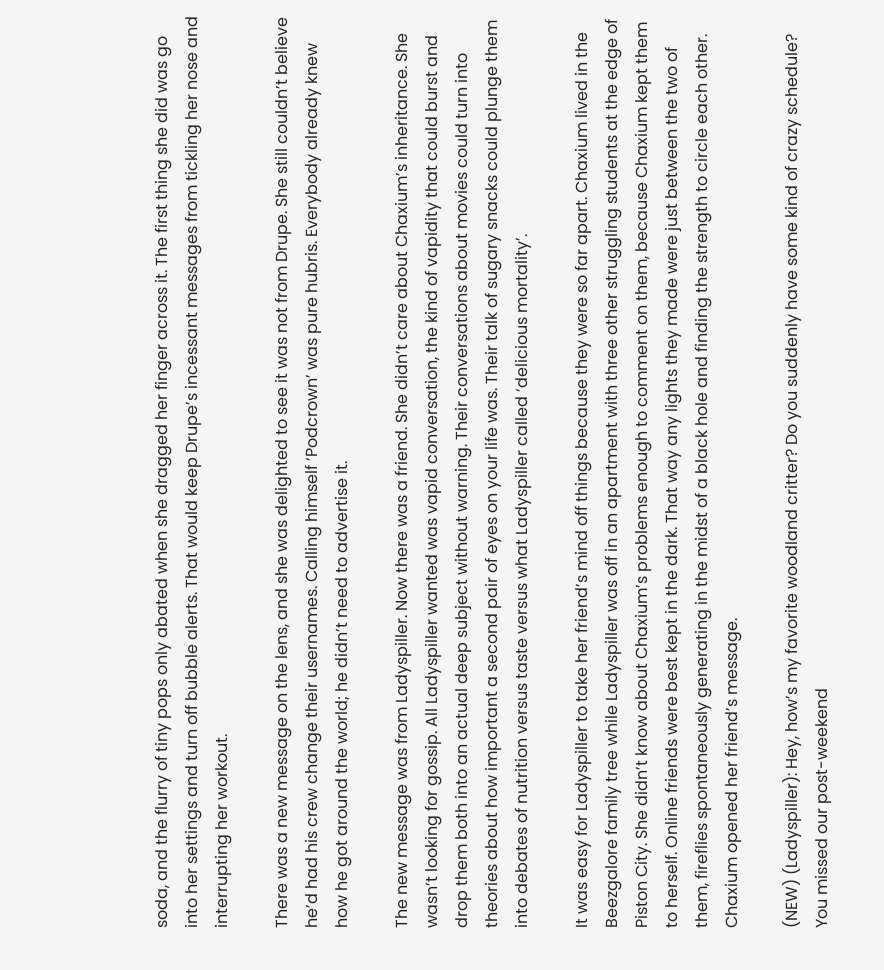soda, and the flurry of tiny pops only abated when she dragged her finger across it. The first thing she did was go into her settings and turn off bubble alerts. That would keep Drupe’s incessant messages from tickling her nose and interrupting her workout.

There was a new message on the lens, and she was delighted to see it was not from Drupe. She still couldn’t believe he’d had his crew change their usernames. Calling himself ‘Podcrown’ was pure hubris. Everybody already knew how he got around the world; he didn’t need to advertise it.

The new message was from Ladyspiller. Now there was a friend. She didn’t care about Chaxium’s inheritance. She wasn’t looking for gossip. All Ladyspiller wanted was vapid conversation, the kind of vapidity that could burst and drop them both into an actual deep subject without warning. Their conversations about movies could turn into theories about how important a second pair of eyes on your life was. Their talk of sugary snacks could plunge them into debates of nutrition versus taste versus what Ladyspiller called ‘delicious mortality’.

It was easy for Ladyspiller to take her friend’s mind off things because they were so far apart. Chaxium lived in the Beezgalore family tree while Ladyspiller was off in an apartment with three other struggling students at the edge of Piston City. She didn’t know about Chaxium’s problems enough to comment on them, because Chaxium kept them to herself. Online friends were best kept in the dark. That way any lights they made were just between the two of them, fireflies spontaneously generating in the midst of a black hole and finding the strength to circle each other. Chaxium opened her friend’s message.

(NEW) (Ladyspiller): Hey, how’s my favorite woodland critter? Do you suddenly have some kind of crazy schedule? You missed our post-weekend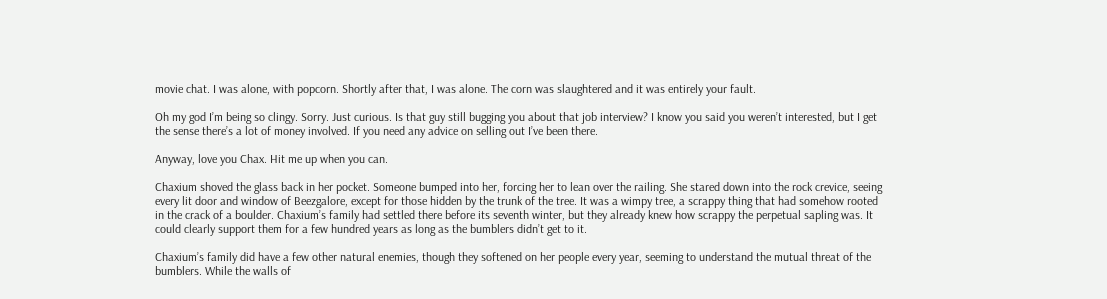movie chat. I was alone, with popcorn. Shortly after that, I was alone. The corn was slaughtered and it was entirely your fault.

Oh my god I’m being so clingy. Sorry. Just curious. Is that guy still bugging you about that job interview? I know you said you weren’t interested, but I get the sense there’s a lot of money involved. If you need any advice on selling out I’ve been there.

Anyway, love you Chax. Hit me up when you can.

Chaxium shoved the glass back in her pocket. Someone bumped into her, forcing her to lean over the railing. She stared down into the rock crevice, seeing every lit door and window of Beezgalore, except for those hidden by the trunk of the tree. It was a wimpy tree, a scrappy thing that had somehow rooted in the crack of a boulder. Chaxium’s family had settled there before its seventh winter, but they already knew how scrappy the perpetual sapling was. It could clearly support them for a few hundred years as long as the bumblers didn’t get to it.

Chaxium’s family did have a few other natural enemies, though they softened on her people every year, seeming to understand the mutual threat of the bumblers. While the walls of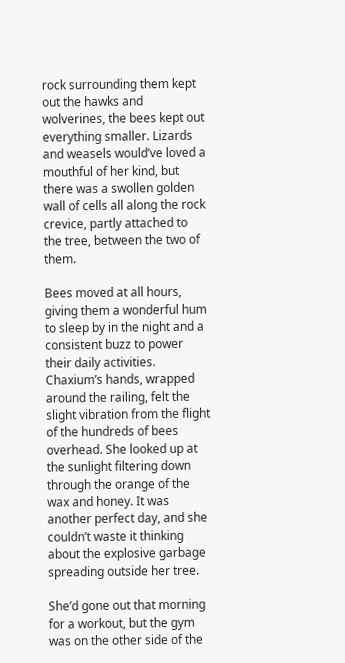rock surrounding them kept out the hawks and wolverines, the bees kept out everything smaller. Lizards and weasels would’ve loved a mouthful of her kind, but there was a swollen golden wall of cells all along the rock crevice, partly attached to the tree, between the two of them.

Bees moved at all hours, giving them a wonderful hum to sleep by in the night and a consistent buzz to power their daily activities. Chaxium’s hands, wrapped around the railing, felt the slight vibration from the flight of the hundreds of bees overhead. She looked up at the sunlight filtering down through the orange of the wax and honey. It was another perfect day, and she couldn’t waste it thinking about the explosive garbage spreading outside her tree.

She’d gone out that morning for a workout, but the gym was on the other side of the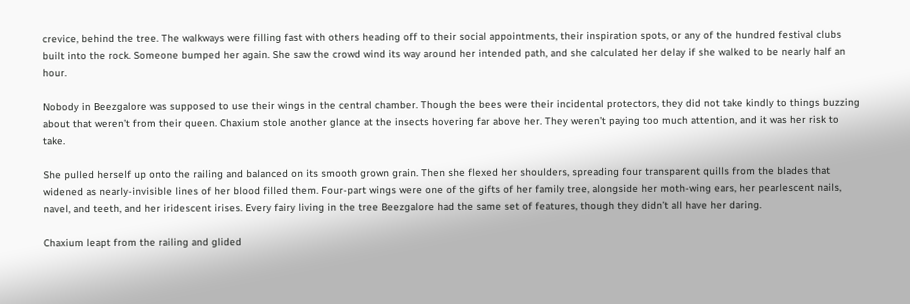crevice, behind the tree. The walkways were filling fast with others heading off to their social appointments, their inspiration spots, or any of the hundred festival clubs built into the rock. Someone bumped her again. She saw the crowd wind its way around her intended path, and she calculated her delay if she walked to be nearly half an hour.

Nobody in Beezgalore was supposed to use their wings in the central chamber. Though the bees were their incidental protectors, they did not take kindly to things buzzing about that weren’t from their queen. Chaxium stole another glance at the insects hovering far above her. They weren’t paying too much attention, and it was her risk to take.

She pulled herself up onto the railing and balanced on its smooth grown grain. Then she flexed her shoulders, spreading four transparent quills from the blades that widened as nearly-invisible lines of her blood filled them. Four-part wings were one of the gifts of her family tree, alongside her moth-wing ears, her pearlescent nails, navel, and teeth, and her iridescent irises. Every fairy living in the tree Beezgalore had the same set of features, though they didn’t all have her daring.

Chaxium leapt from the railing and glided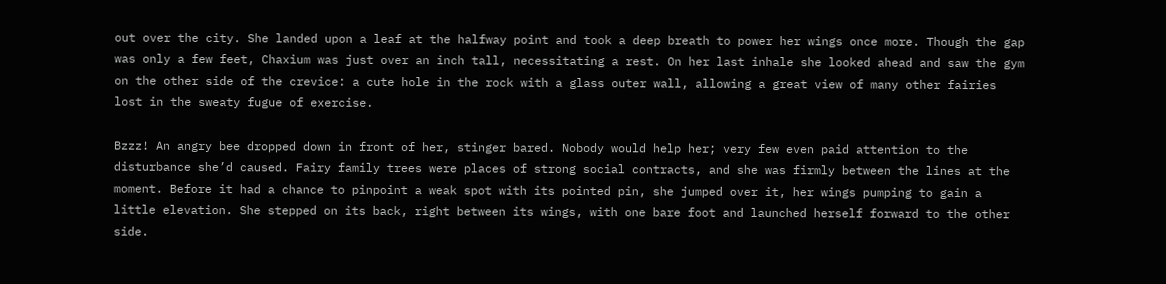out over the city. She landed upon a leaf at the halfway point and took a deep breath to power her wings once more. Though the gap was only a few feet, Chaxium was just over an inch tall, necessitating a rest. On her last inhale she looked ahead and saw the gym on the other side of the crevice: a cute hole in the rock with a glass outer wall, allowing a great view of many other fairies lost in the sweaty fugue of exercise.

Bzzz! An angry bee dropped down in front of her, stinger bared. Nobody would help her; very few even paid attention to the disturbance she’d caused. Fairy family trees were places of strong social contracts, and she was firmly between the lines at the moment. Before it had a chance to pinpoint a weak spot with its pointed pin, she jumped over it, her wings pumping to gain a little elevation. She stepped on its back, right between its wings, with one bare foot and launched herself forward to the other side.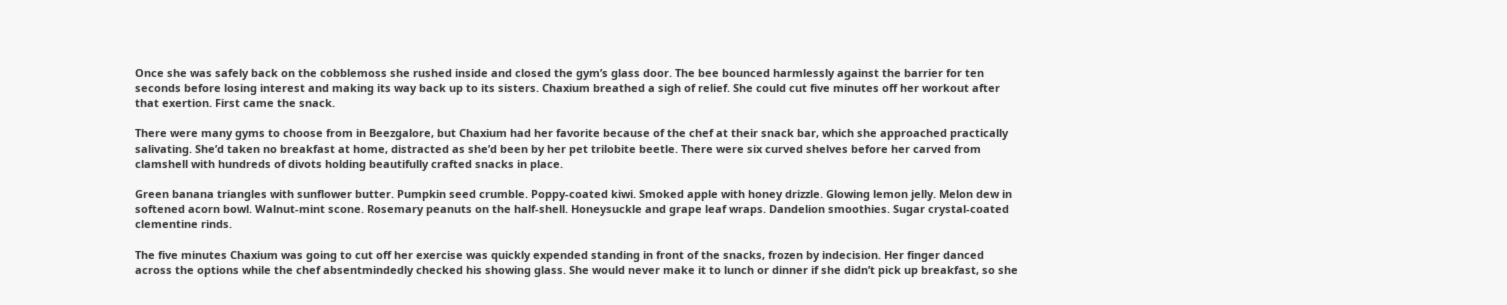Once she was safely back on the cobblemoss she rushed inside and closed the gym’s glass door. The bee bounced harmlessly against the barrier for ten seconds before losing interest and making its way back up to its sisters. Chaxium breathed a sigh of relief. She could cut five minutes off her workout after that exertion. First came the snack.

There were many gyms to choose from in Beezgalore, but Chaxium had her favorite because of the chef at their snack bar, which she approached practically salivating. She’d taken no breakfast at home, distracted as she’d been by her pet trilobite beetle. There were six curved shelves before her carved from clamshell with hundreds of divots holding beautifully crafted snacks in place.

Green banana triangles with sunflower butter. Pumpkin seed crumble. Poppy-coated kiwi. Smoked apple with honey drizzle. Glowing lemon jelly. Melon dew in softened acorn bowl. Walnut-mint scone. Rosemary peanuts on the half-shell. Honeysuckle and grape leaf wraps. Dandelion smoothies. Sugar crystal-coated clementine rinds.

The five minutes Chaxium was going to cut off her exercise was quickly expended standing in front of the snacks, frozen by indecision. Her finger danced across the options while the chef absentmindedly checked his showing glass. She would never make it to lunch or dinner if she didn’t pick up breakfast, so she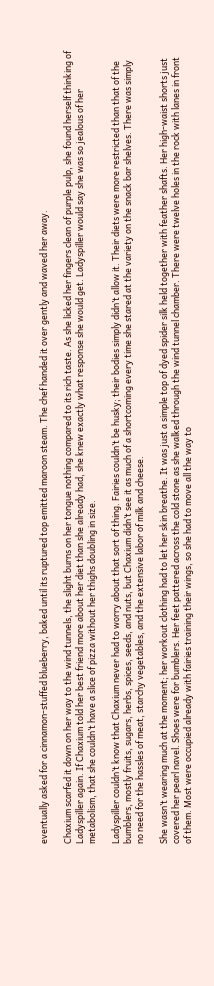eventually asked for a cinnamon-stuffed blueberry, baked until its ruptured top emitted maroon steam. The chef handed it over gently and waved her away.

Chaxium scarfed it down on her way to the wind tunnels, the slight burns on her tongue nothing compared to its rich taste. As she licked her fingers clean of purple pulp, she found herself thinking of Ladyspiller again. If Chaxium told her best friend more about her diet than she already had, she knew exactly what response she would get. Ladyspiller would say she was so jealous of her metabolism, that she couldn’t have a slice of pizza without her thighs doubling in size.

Ladyspiller couldn’t know that Chaxium never had to worry about that sort of thing. Fairies couldn’t be husky; their bodies simply didn’t allow it. Their diets were more restricted than that of the bumblers, mostly fruits, sugars, herbs, spices, seeds, and nuts, but Chaxium didn’t see it as much of a shortcoming every time she stared at the variety on the snack bar shelves. There was simply no need for the hassles of meat, starchy vegetables, and the extensive labor of milk and cheese.

She wasn’t wearing much at the moment; her workout clothing had to let her skin breathe. It was just a simple top of dyed spider silk held together with feather shafts. Her high-waist shorts just covered her pearl navel. Shoes were for bumblers. Her feet pattered across the cold stone as she walked through the wind tunnel chamber. There were twelve holes in the rock with lanes in front of them. Most were occupied already with fairies training their wings, so she had to move all the way to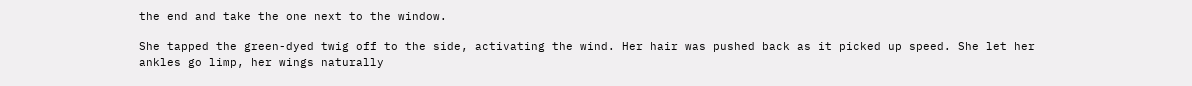the end and take the one next to the window.

She tapped the green-dyed twig off to the side, activating the wind. Her hair was pushed back as it picked up speed. She let her ankles go limp, her wings naturally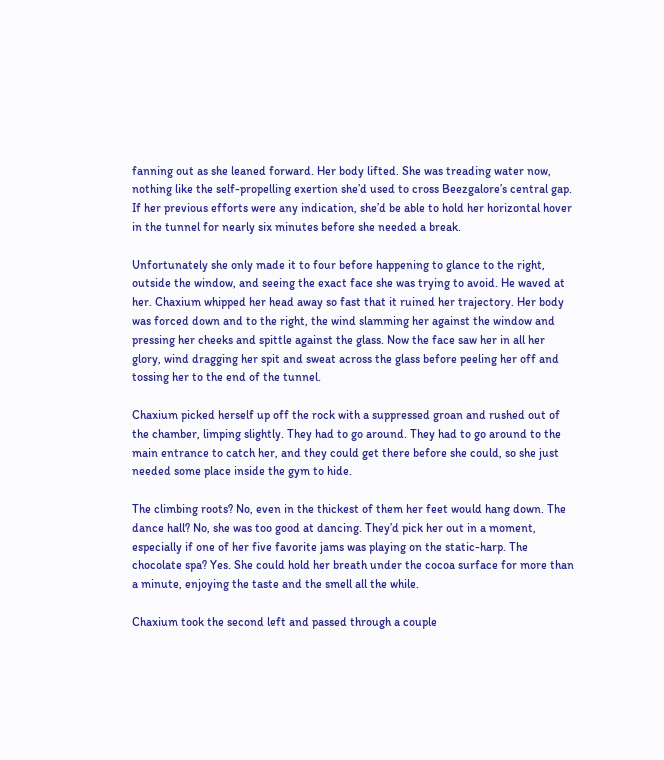fanning out as she leaned forward. Her body lifted. She was treading water now, nothing like the self-propelling exertion she’d used to cross Beezgalore’s central gap. If her previous efforts were any indication, she’d be able to hold her horizontal hover in the tunnel for nearly six minutes before she needed a break.

Unfortunately she only made it to four before happening to glance to the right, outside the window, and seeing the exact face she was trying to avoid. He waved at her. Chaxium whipped her head away so fast that it ruined her trajectory. Her body was forced down and to the right, the wind slamming her against the window and pressing her cheeks and spittle against the glass. Now the face saw her in all her glory, wind dragging her spit and sweat across the glass before peeling her off and tossing her to the end of the tunnel.

Chaxium picked herself up off the rock with a suppressed groan and rushed out of the chamber, limping slightly. They had to go around. They had to go around to the main entrance to catch her, and they could get there before she could, so she just needed some place inside the gym to hide.

The climbing roots? No, even in the thickest of them her feet would hang down. The dance hall? No, she was too good at dancing. They’d pick her out in a moment, especially if one of her five favorite jams was playing on the static-harp. The chocolate spa? Yes. She could hold her breath under the cocoa surface for more than a minute, enjoying the taste and the smell all the while.

Chaxium took the second left and passed through a couple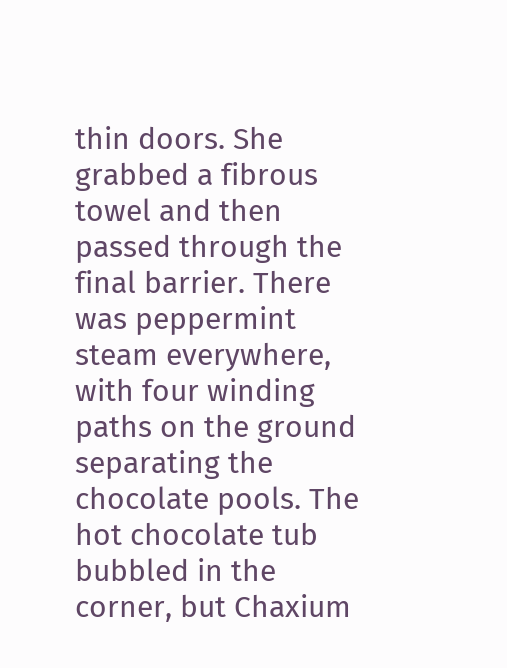thin doors. She grabbed a fibrous towel and then passed through the final barrier. There was peppermint steam everywhere, with four winding paths on the ground separating the chocolate pools. The hot chocolate tub bubbled in the corner, but Chaxium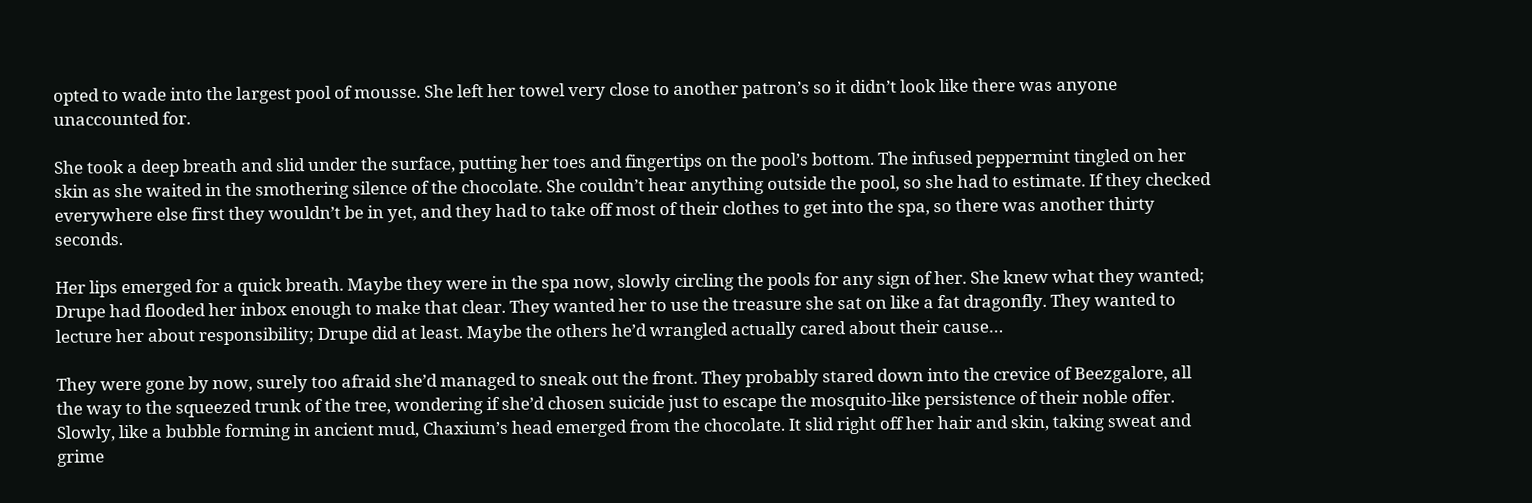opted to wade into the largest pool of mousse. She left her towel very close to another patron’s so it didn’t look like there was anyone unaccounted for.

She took a deep breath and slid under the surface, putting her toes and fingertips on the pool’s bottom. The infused peppermint tingled on her skin as she waited in the smothering silence of the chocolate. She couldn’t hear anything outside the pool, so she had to estimate. If they checked everywhere else first they wouldn’t be in yet, and they had to take off most of their clothes to get into the spa, so there was another thirty seconds.

Her lips emerged for a quick breath. Maybe they were in the spa now, slowly circling the pools for any sign of her. She knew what they wanted; Drupe had flooded her inbox enough to make that clear. They wanted her to use the treasure she sat on like a fat dragonfly. They wanted to lecture her about responsibility; Drupe did at least. Maybe the others he’d wrangled actually cared about their cause…

They were gone by now, surely too afraid she’d managed to sneak out the front. They probably stared down into the crevice of Beezgalore, all the way to the squeezed trunk of the tree, wondering if she’d chosen suicide just to escape the mosquito-like persistence of their noble offer. Slowly, like a bubble forming in ancient mud, Chaxium’s head emerged from the chocolate. It slid right off her hair and skin, taking sweat and grime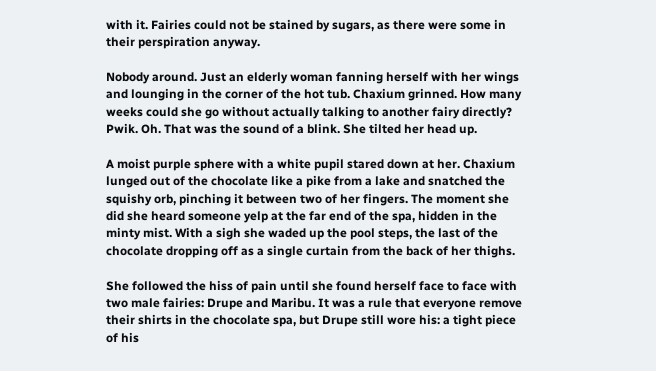with it. Fairies could not be stained by sugars, as there were some in their perspiration anyway.

Nobody around. Just an elderly woman fanning herself with her wings and lounging in the corner of the hot tub. Chaxium grinned. How many weeks could she go without actually talking to another fairy directly? Pwik. Oh. That was the sound of a blink. She tilted her head up.

A moist purple sphere with a white pupil stared down at her. Chaxium lunged out of the chocolate like a pike from a lake and snatched the squishy orb, pinching it between two of her fingers. The moment she did she heard someone yelp at the far end of the spa, hidden in the minty mist. With a sigh she waded up the pool steps, the last of the chocolate dropping off as a single curtain from the back of her thighs.

She followed the hiss of pain until she found herself face to face with two male fairies: Drupe and Maribu. It was a rule that everyone remove their shirts in the chocolate spa, but Drupe still wore his: a tight piece of his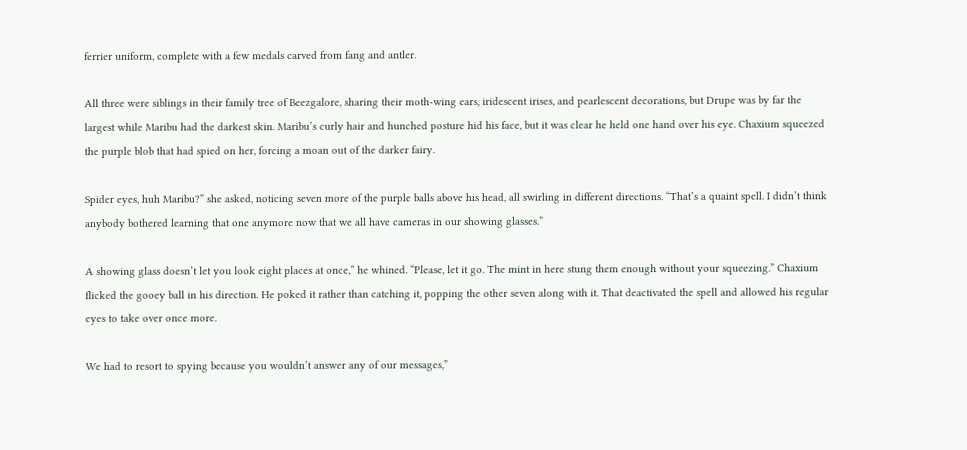ferrier uniform, complete with a few medals carved from fang and antler.

All three were siblings in their family tree of Beezgalore, sharing their moth-wing ears, iridescent irises, and pearlescent decorations, but Drupe was by far the largest while Maribu had the darkest skin. Maribu’s curly hair and hunched posture hid his face, but it was clear he held one hand over his eye. Chaxium squeezed the purple blob that had spied on her, forcing a moan out of the darker fairy.

Spider eyes, huh Maribu?” she asked, noticing seven more of the purple balls above his head, all swirling in different directions. “That’s a quaint spell. I didn’t think anybody bothered learning that one anymore now that we all have cameras in our showing glasses.”

A showing glass doesn’t let you look eight places at once,” he whined. “Please, let it go. The mint in here stung them enough without your squeezing.” Chaxium flicked the gooey ball in his direction. He poked it rather than catching it, popping the other seven along with it. That deactivated the spell and allowed his regular eyes to take over once more.

We had to resort to spying because you wouldn’t answer any of our messages,”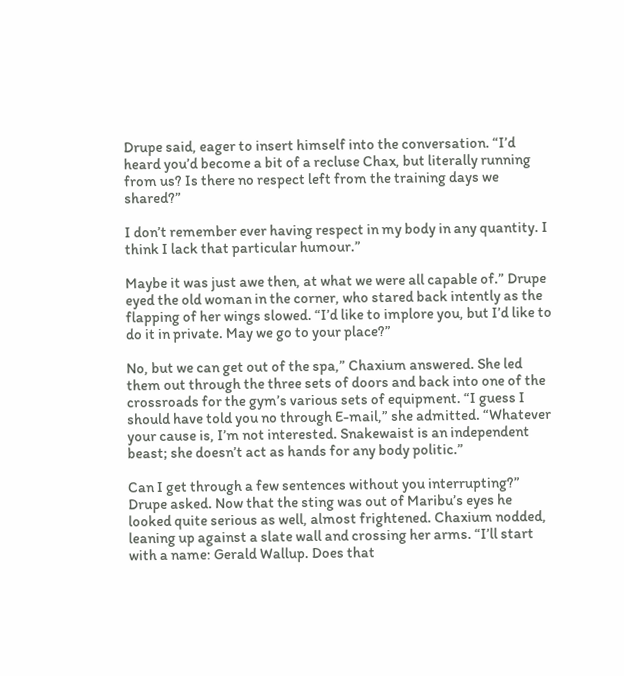Drupe said, eager to insert himself into the conversation. “I’d heard you’d become a bit of a recluse Chax, but literally running from us? Is there no respect left from the training days we shared?”

I don’t remember ever having respect in my body in any quantity. I think I lack that particular humour.”

Maybe it was just awe then, at what we were all capable of.” Drupe eyed the old woman in the corner, who stared back intently as the flapping of her wings slowed. “I’d like to implore you, but I’d like to do it in private. May we go to your place?”

No, but we can get out of the spa,” Chaxium answered. She led them out through the three sets of doors and back into one of the crossroads for the gym’s various sets of equipment. “I guess I should have told you no through E-mail,” she admitted. “Whatever your cause is, I’m not interested. Snakewaist is an independent beast; she doesn’t act as hands for any body politic.”

Can I get through a few sentences without you interrupting?” Drupe asked. Now that the sting was out of Maribu’s eyes he looked quite serious as well, almost frightened. Chaxium nodded, leaning up against a slate wall and crossing her arms. “I’ll start with a name: Gerald Wallup. Does that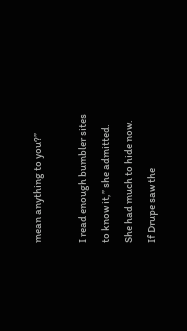mean anything to you?”

I read enough bumbler sites to know it,” she admitted. She had much to hide now. If Drupe saw the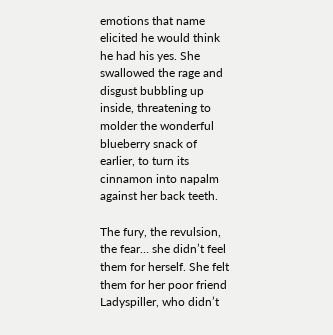emotions that name elicited he would think he had his yes. She swallowed the rage and disgust bubbling up inside, threatening to molder the wonderful blueberry snack of earlier, to turn its cinnamon into napalm against her back teeth.

The fury, the revulsion, the fear… she didn’t feel them for herself. She felt them for her poor friend Ladyspiller, who didn’t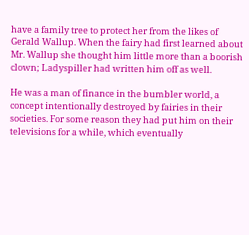have a family tree to protect her from the likes of Gerald Wallup. When the fairy had first learned about Mr. Wallup she thought him little more than a boorish clown; Ladyspiller had written him off as well.

He was a man of finance in the bumbler world, a concept intentionally destroyed by fairies in their societies. For some reason they had put him on their televisions for a while, which eventually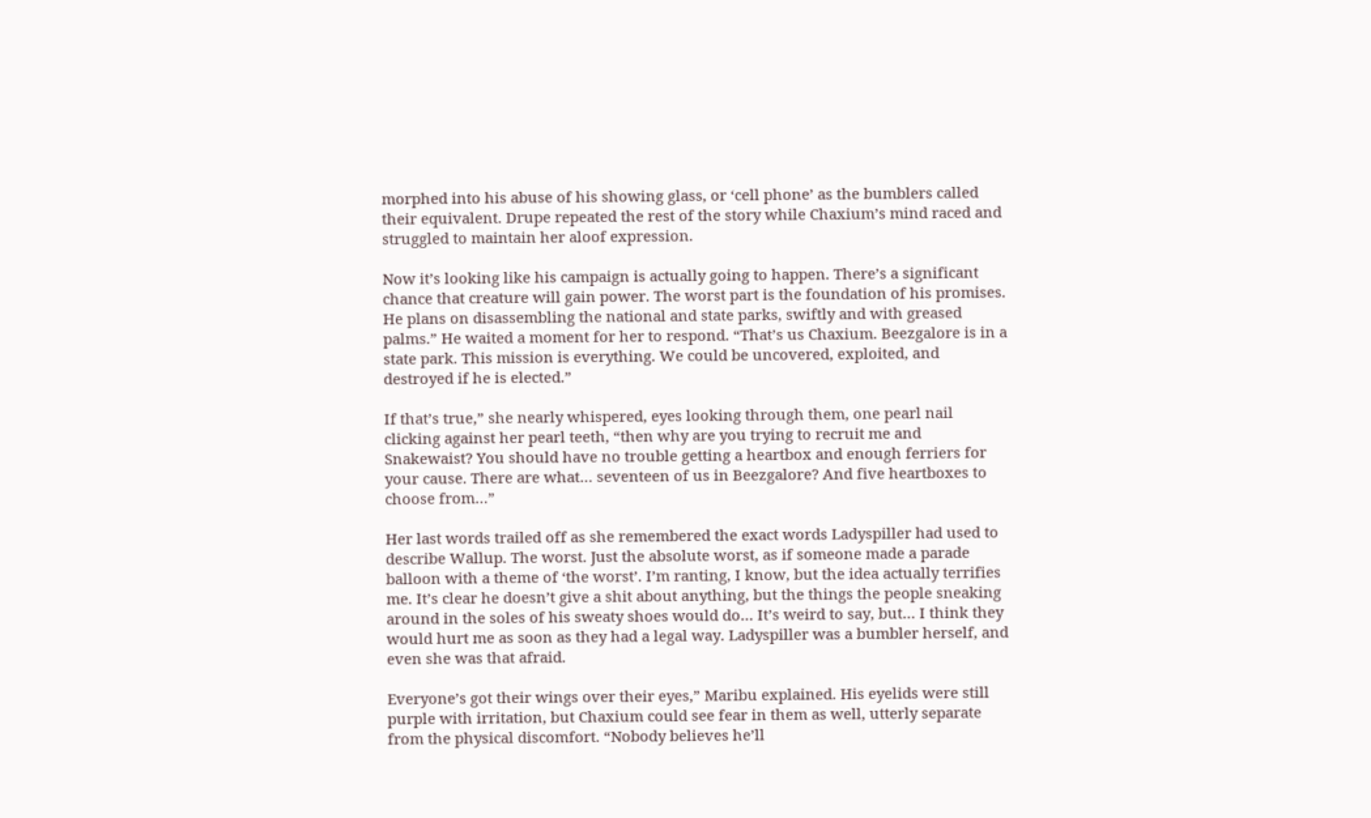morphed into his abuse of his showing glass, or ‘cell phone’ as the bumblers called their equivalent. Drupe repeated the rest of the story while Chaxium’s mind raced and struggled to maintain her aloof expression.

Now it’s looking like his campaign is actually going to happen. There’s a significant chance that creature will gain power. The worst part is the foundation of his promises. He plans on disassembling the national and state parks, swiftly and with greased palms.” He waited a moment for her to respond. “That’s us Chaxium. Beezgalore is in a state park. This mission is everything. We could be uncovered, exploited, and destroyed if he is elected.”

If that’s true,” she nearly whispered, eyes looking through them, one pearl nail clicking against her pearl teeth, “then why are you trying to recruit me and Snakewaist? You should have no trouble getting a heartbox and enough ferriers for your cause. There are what… seventeen of us in Beezgalore? And five heartboxes to choose from…”

Her last words trailed off as she remembered the exact words Ladyspiller had used to describe Wallup. The worst. Just the absolute worst, as if someone made a parade balloon with a theme of ‘the worst’. I’m ranting, I know, but the idea actually terrifies me. It’s clear he doesn’t give a shit about anything, but the things the people sneaking around in the soles of his sweaty shoes would do… It’s weird to say, but… I think they would hurt me as soon as they had a legal way. Ladyspiller was a bumbler herself, and even she was that afraid.

Everyone’s got their wings over their eyes,” Maribu explained. His eyelids were still purple with irritation, but Chaxium could see fear in them as well, utterly separate from the physical discomfort. “Nobody believes he’ll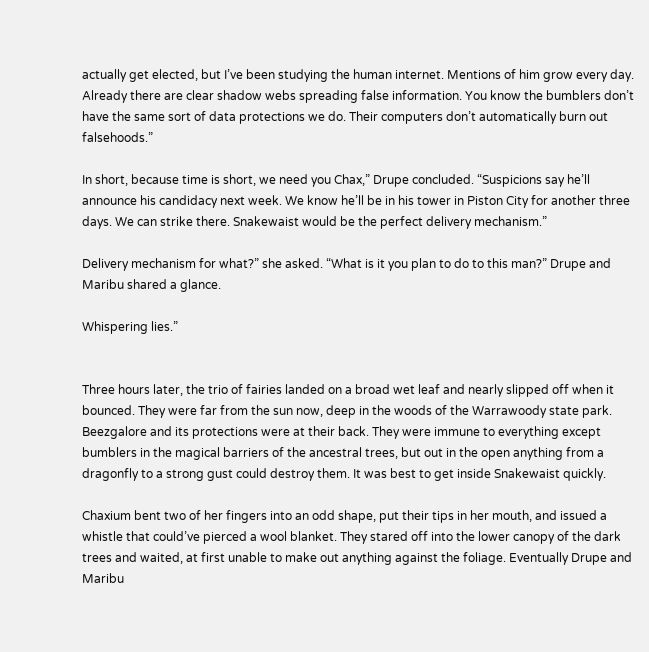actually get elected, but I’ve been studying the human internet. Mentions of him grow every day. Already there are clear shadow webs spreading false information. You know the bumblers don’t have the same sort of data protections we do. Their computers don’t automatically burn out falsehoods.”

In short, because time is short, we need you Chax,” Drupe concluded. “Suspicions say he’ll announce his candidacy next week. We know he’ll be in his tower in Piston City for another three days. We can strike there. Snakewaist would be the perfect delivery mechanism.”

Delivery mechanism for what?” she asked. “What is it you plan to do to this man?” Drupe and Maribu shared a glance.

Whispering lies.”


Three hours later, the trio of fairies landed on a broad wet leaf and nearly slipped off when it bounced. They were far from the sun now, deep in the woods of the Warrawoody state park. Beezgalore and its protections were at their back. They were immune to everything except bumblers in the magical barriers of the ancestral trees, but out in the open anything from a dragonfly to a strong gust could destroy them. It was best to get inside Snakewaist quickly.

Chaxium bent two of her fingers into an odd shape, put their tips in her mouth, and issued a whistle that could’ve pierced a wool blanket. They stared off into the lower canopy of the dark trees and waited, at first unable to make out anything against the foliage. Eventually Drupe and Maribu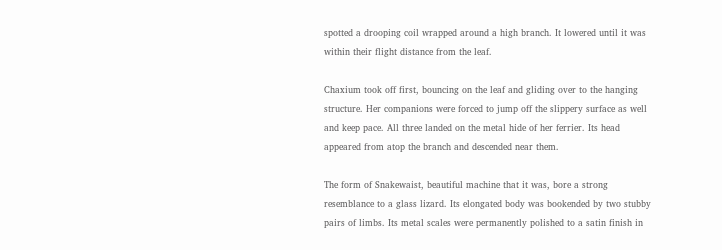spotted a drooping coil wrapped around a high branch. It lowered until it was within their flight distance from the leaf.

Chaxium took off first, bouncing on the leaf and gliding over to the hanging structure. Her companions were forced to jump off the slippery surface as well and keep pace. All three landed on the metal hide of her ferrier. Its head appeared from atop the branch and descended near them.

The form of Snakewaist, beautiful machine that it was, bore a strong resemblance to a glass lizard. Its elongated body was bookended by two stubby pairs of limbs. Its metal scales were permanently polished to a satin finish in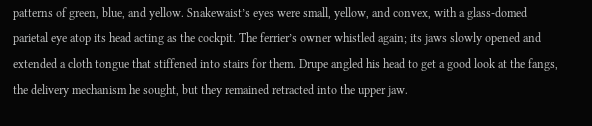patterns of green, blue, and yellow. Snakewaist’s eyes were small, yellow, and convex, with a glass-domed parietal eye atop its head acting as the cockpit. The ferrier’s owner whistled again; its jaws slowly opened and extended a cloth tongue that stiffened into stairs for them. Drupe angled his head to get a good look at the fangs, the delivery mechanism he sought, but they remained retracted into the upper jaw.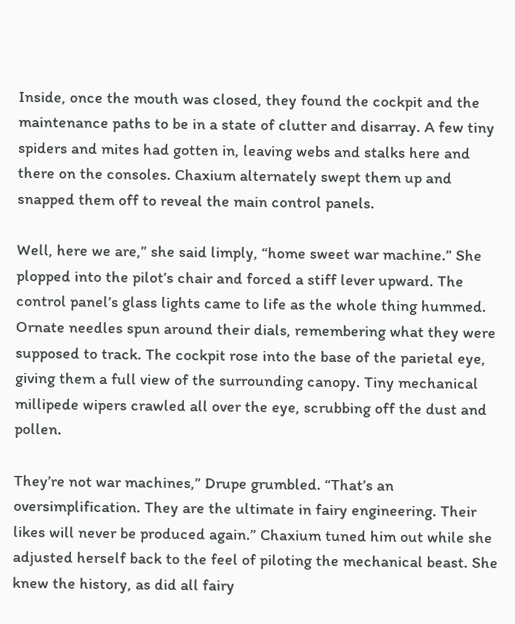Inside, once the mouth was closed, they found the cockpit and the maintenance paths to be in a state of clutter and disarray. A few tiny spiders and mites had gotten in, leaving webs and stalks here and there on the consoles. Chaxium alternately swept them up and snapped them off to reveal the main control panels.

Well, here we are,” she said limply, “home sweet war machine.” She plopped into the pilot’s chair and forced a stiff lever upward. The control panel’s glass lights came to life as the whole thing hummed. Ornate needles spun around their dials, remembering what they were supposed to track. The cockpit rose into the base of the parietal eye, giving them a full view of the surrounding canopy. Tiny mechanical millipede wipers crawled all over the eye, scrubbing off the dust and pollen.

They’re not war machines,” Drupe grumbled. “That’s an oversimplification. They are the ultimate in fairy engineering. Their likes will never be produced again.” Chaxium tuned him out while she adjusted herself back to the feel of piloting the mechanical beast. She knew the history, as did all fairy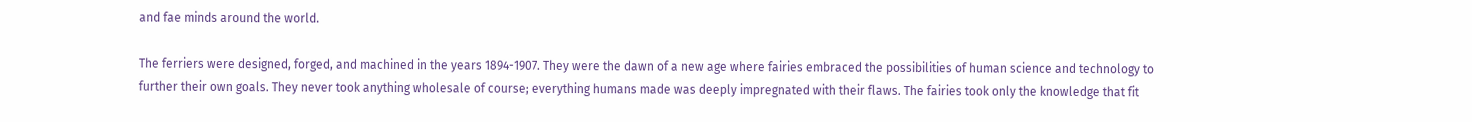and fae minds around the world.

The ferriers were designed, forged, and machined in the years 1894-1907. They were the dawn of a new age where fairies embraced the possibilities of human science and technology to further their own goals. They never took anything wholesale of course; everything humans made was deeply impregnated with their flaws. The fairies took only the knowledge that fit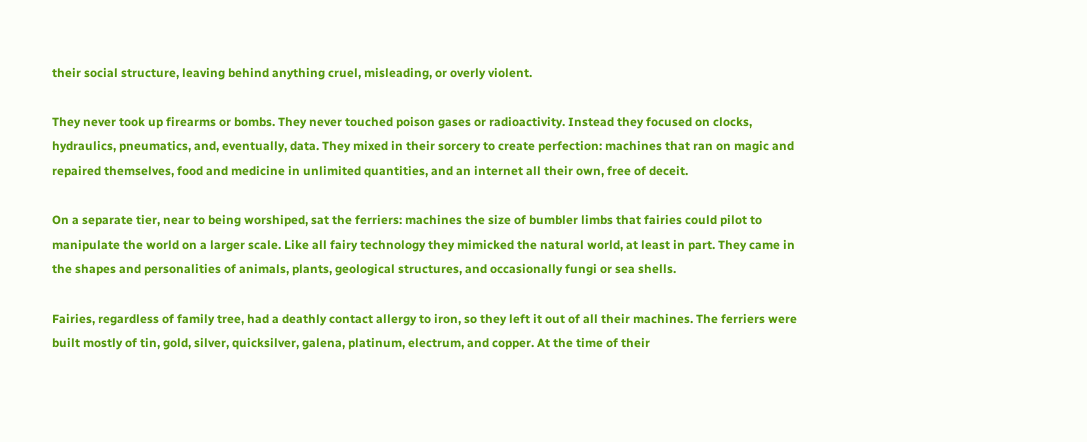their social structure, leaving behind anything cruel, misleading, or overly violent.

They never took up firearms or bombs. They never touched poison gases or radioactivity. Instead they focused on clocks, hydraulics, pneumatics, and, eventually, data. They mixed in their sorcery to create perfection: machines that ran on magic and repaired themselves, food and medicine in unlimited quantities, and an internet all their own, free of deceit.

On a separate tier, near to being worshiped, sat the ferriers: machines the size of bumbler limbs that fairies could pilot to manipulate the world on a larger scale. Like all fairy technology they mimicked the natural world, at least in part. They came in the shapes and personalities of animals, plants, geological structures, and occasionally fungi or sea shells.

Fairies, regardless of family tree, had a deathly contact allergy to iron, so they left it out of all their machines. The ferriers were built mostly of tin, gold, silver, quicksilver, galena, platinum, electrum, and copper. At the time of their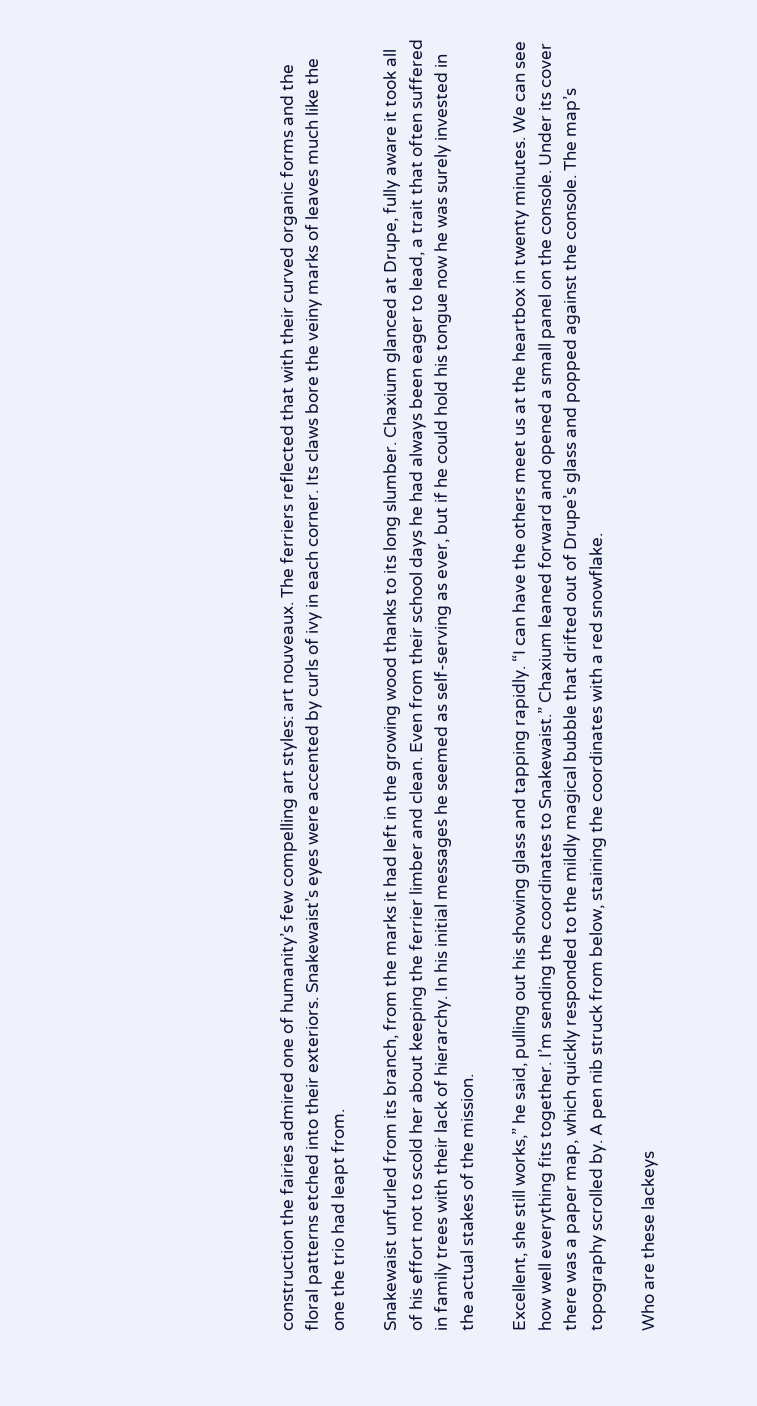construction the fairies admired one of humanity’s few compelling art styles: art nouveaux. The ferriers reflected that with their curved organic forms and the floral patterns etched into their exteriors. Snakewaist’s eyes were accented by curls of ivy in each corner. Its claws bore the veiny marks of leaves much like the one the trio had leapt from.

Snakewaist unfurled from its branch, from the marks it had left in the growing wood thanks to its long slumber. Chaxium glanced at Drupe, fully aware it took all of his effort not to scold her about keeping the ferrier limber and clean. Even from their school days he had always been eager to lead, a trait that often suffered in family trees with their lack of hierarchy. In his initial messages he seemed as self-serving as ever, but if he could hold his tongue now he was surely invested in the actual stakes of the mission.

Excellent, she still works,” he said, pulling out his showing glass and tapping rapidly. “I can have the others meet us at the heartbox in twenty minutes. We can see how well everything fits together. I’m sending the coordinates to Snakewaist.” Chaxium leaned forward and opened a small panel on the console. Under its cover there was a paper map, which quickly responded to the mildly magical bubble that drifted out of Drupe’s glass and popped against the console. The map’s topography scrolled by. A pen nib struck from below, staining the coordinates with a red snowflake.

Who are these lackeys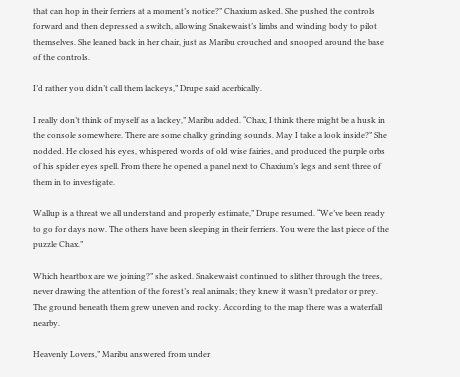that can hop in their ferriers at a moment’s notice?” Chaxium asked. She pushed the controls forward and then depressed a switch, allowing Snakewaist’s limbs and winding body to pilot themselves. She leaned back in her chair, just as Maribu crouched and snooped around the base of the controls.

I’d rather you didn’t call them lackeys,” Drupe said acerbically.

I really don’t think of myself as a lackey,” Maribu added. “Chax, I think there might be a husk in the console somewhere. There are some chalky grinding sounds. May I take a look inside?” She nodded. He closed his eyes, whispered words of old wise fairies, and produced the purple orbs of his spider eyes spell. From there he opened a panel next to Chaxium’s legs and sent three of them in to investigate.

Wallup is a threat we all understand and properly estimate,” Drupe resumed. “We’ve been ready to go for days now. The others have been sleeping in their ferriers. You were the last piece of the puzzle Chax.”

Which heartbox are we joining?” she asked. Snakewaist continued to slither through the trees, never drawing the attention of the forest’s real animals; they knew it wasn’t predator or prey. The ground beneath them grew uneven and rocky. According to the map there was a waterfall nearby.

Heavenly Lovers,” Maribu answered from under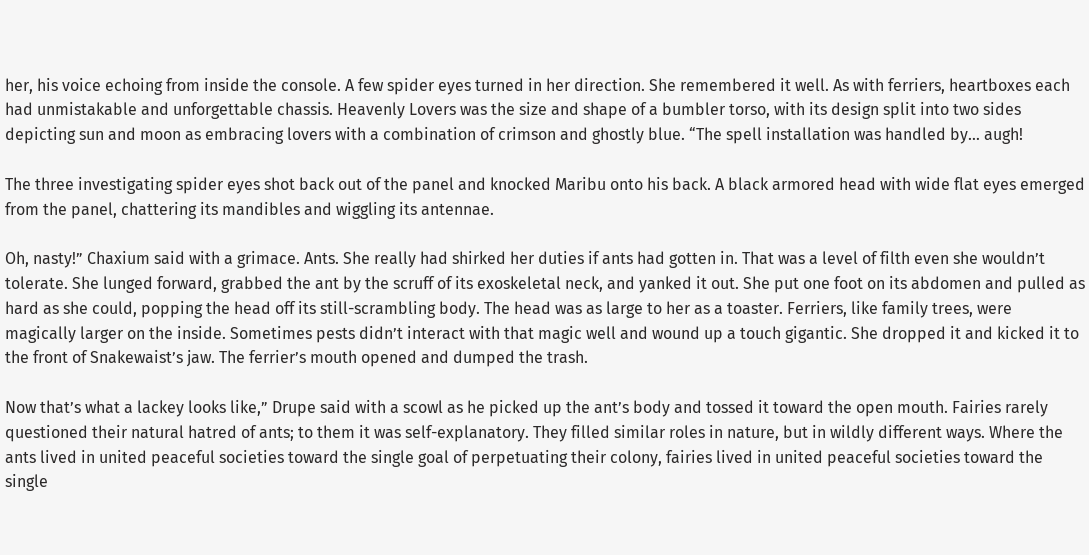her, his voice echoing from inside the console. A few spider eyes turned in her direction. She remembered it well. As with ferriers, heartboxes each had unmistakable and unforgettable chassis. Heavenly Lovers was the size and shape of a bumbler torso, with its design split into two sides depicting sun and moon as embracing lovers with a combination of crimson and ghostly blue. “The spell installation was handled by… augh!

The three investigating spider eyes shot back out of the panel and knocked Maribu onto his back. A black armored head with wide flat eyes emerged from the panel, chattering its mandibles and wiggling its antennae.

Oh, nasty!” Chaxium said with a grimace. Ants. She really had shirked her duties if ants had gotten in. That was a level of filth even she wouldn’t tolerate. She lunged forward, grabbed the ant by the scruff of its exoskeletal neck, and yanked it out. She put one foot on its abdomen and pulled as hard as she could, popping the head off its still-scrambling body. The head was as large to her as a toaster. Ferriers, like family trees, were magically larger on the inside. Sometimes pests didn’t interact with that magic well and wound up a touch gigantic. She dropped it and kicked it to the front of Snakewaist’s jaw. The ferrier’s mouth opened and dumped the trash.

Now that’s what a lackey looks like,” Drupe said with a scowl as he picked up the ant’s body and tossed it toward the open mouth. Fairies rarely questioned their natural hatred of ants; to them it was self-explanatory. They filled similar roles in nature, but in wildly different ways. Where the ants lived in united peaceful societies toward the single goal of perpetuating their colony, fairies lived in united peaceful societies toward the single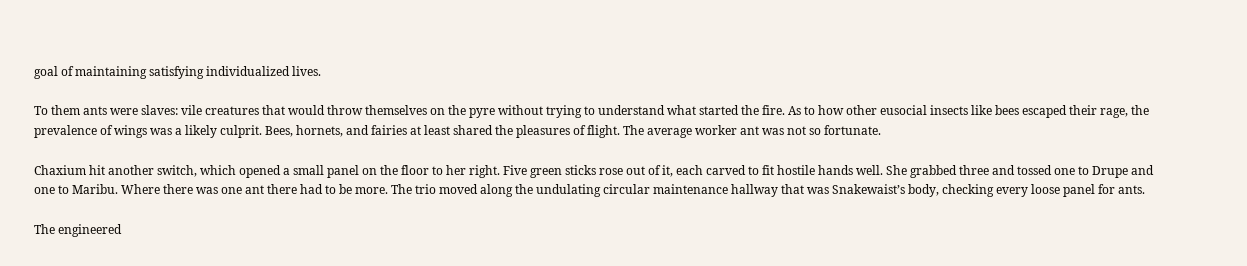goal of maintaining satisfying individualized lives.

To them ants were slaves: vile creatures that would throw themselves on the pyre without trying to understand what started the fire. As to how other eusocial insects like bees escaped their rage, the prevalence of wings was a likely culprit. Bees, hornets, and fairies at least shared the pleasures of flight. The average worker ant was not so fortunate.

Chaxium hit another switch, which opened a small panel on the floor to her right. Five green sticks rose out of it, each carved to fit hostile hands well. She grabbed three and tossed one to Drupe and one to Maribu. Where there was one ant there had to be more. The trio moved along the undulating circular maintenance hallway that was Snakewaist’s body, checking every loose panel for ants.

The engineered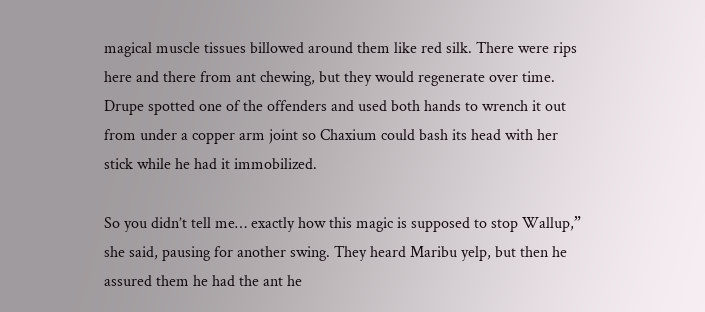magical muscle tissues billowed around them like red silk. There were rips here and there from ant chewing, but they would regenerate over time. Drupe spotted one of the offenders and used both hands to wrench it out from under a copper arm joint so Chaxium could bash its head with her stick while he had it immobilized.

So you didn’t tell me… exactly how this magic is supposed to stop Wallup,” she said, pausing for another swing. They heard Maribu yelp, but then he assured them he had the ant he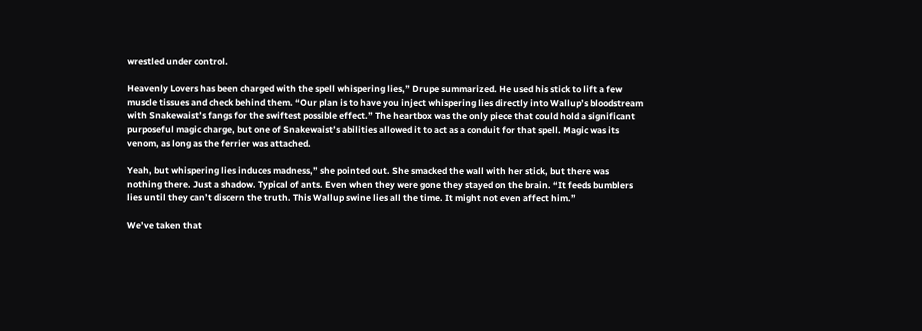wrestled under control.

Heavenly Lovers has been charged with the spell whispering lies,” Drupe summarized. He used his stick to lift a few muscle tissues and check behind them. “Our plan is to have you inject whispering lies directly into Wallup’s bloodstream with Snakewaist’s fangs for the swiftest possible effect.” The heartbox was the only piece that could hold a significant purposeful magic charge, but one of Snakewaist’s abilities allowed it to act as a conduit for that spell. Magic was its venom, as long as the ferrier was attached.

Yeah, but whispering lies induces madness,” she pointed out. She smacked the wall with her stick, but there was nothing there. Just a shadow. Typical of ants. Even when they were gone they stayed on the brain. “It feeds bumblers lies until they can’t discern the truth. This Wallup swine lies all the time. It might not even affect him.”

We’ve taken that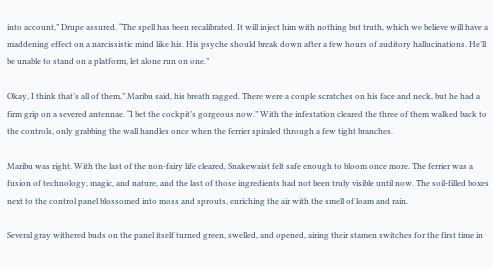into account,” Drupe assured. “The spell has been recalibrated. It will inject him with nothing but truth, which we believe will have a maddening effect on a narcissistic mind like his. His psyche should break down after a few hours of auditory hallucinations. He’ll be unable to stand on a platform, let alone run on one.”

Okay, I think that’s all of them,” Maribu said, his breath ragged. There were a couple scratches on his face and neck, but he had a firm grip on a severed antennae. “I bet the cockpit’s gorgeous now.” With the infestation cleared the three of them walked back to the controls, only grabbing the wall handles once when the ferrier spiraled through a few tight branches.

Maribu was right. With the last of the non-fairy life cleared, Snakewaist felt safe enough to bloom once more. The ferrier was a fusion of technology, magic, and nature, and the last of those ingredients had not been truly visible until now. The soil-filled boxes next to the control panel blossomed into moss and sprouts, enriching the air with the smell of loam and rain.

Several gray withered buds on the panel itself turned green, swelled, and opened, airing their stamen switches for the first time in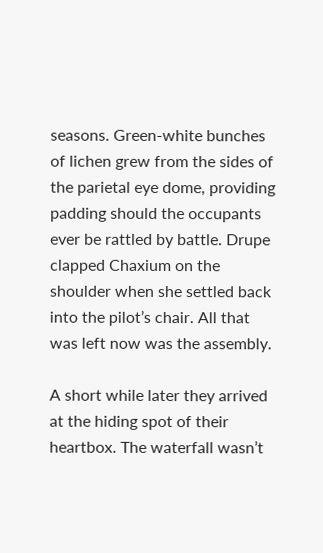seasons. Green-white bunches of lichen grew from the sides of the parietal eye dome, providing padding should the occupants ever be rattled by battle. Drupe clapped Chaxium on the shoulder when she settled back into the pilot’s chair. All that was left now was the assembly.

A short while later they arrived at the hiding spot of their heartbox. The waterfall wasn’t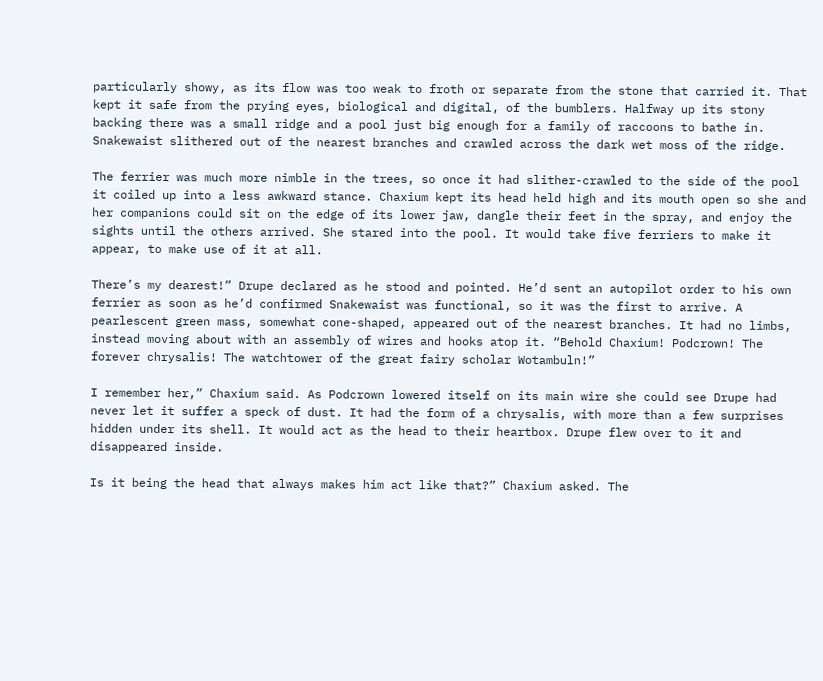particularly showy, as its flow was too weak to froth or separate from the stone that carried it. That kept it safe from the prying eyes, biological and digital, of the bumblers. Halfway up its stony backing there was a small ridge and a pool just big enough for a family of raccoons to bathe in. Snakewaist slithered out of the nearest branches and crawled across the dark wet moss of the ridge.

The ferrier was much more nimble in the trees, so once it had slither-crawled to the side of the pool it coiled up into a less awkward stance. Chaxium kept its head held high and its mouth open so she and her companions could sit on the edge of its lower jaw, dangle their feet in the spray, and enjoy the sights until the others arrived. She stared into the pool. It would take five ferriers to make it appear, to make use of it at all.

There’s my dearest!” Drupe declared as he stood and pointed. He’d sent an autopilot order to his own ferrier as soon as he’d confirmed Snakewaist was functional, so it was the first to arrive. A pearlescent green mass, somewhat cone-shaped, appeared out of the nearest branches. It had no limbs, instead moving about with an assembly of wires and hooks atop it. “Behold Chaxium! Podcrown! The forever chrysalis! The watchtower of the great fairy scholar Wotambuln!”

I remember her,” Chaxium said. As Podcrown lowered itself on its main wire she could see Drupe had never let it suffer a speck of dust. It had the form of a chrysalis, with more than a few surprises hidden under its shell. It would act as the head to their heartbox. Drupe flew over to it and disappeared inside.

Is it being the head that always makes him act like that?” Chaxium asked. The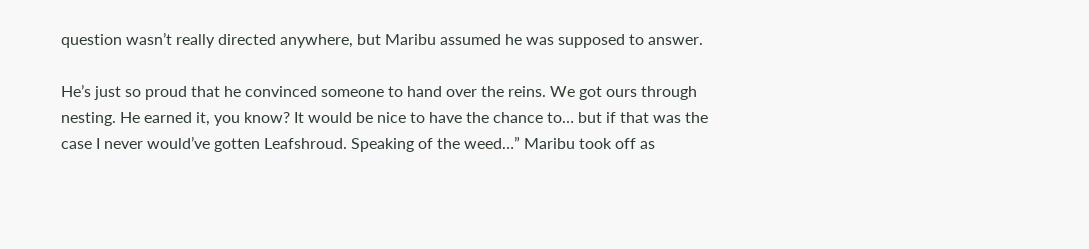question wasn’t really directed anywhere, but Maribu assumed he was supposed to answer.

He’s just so proud that he convinced someone to hand over the reins. We got ours through nesting. He earned it, you know? It would be nice to have the chance to… but if that was the case I never would’ve gotten Leafshroud. Speaking of the weed…” Maribu took off as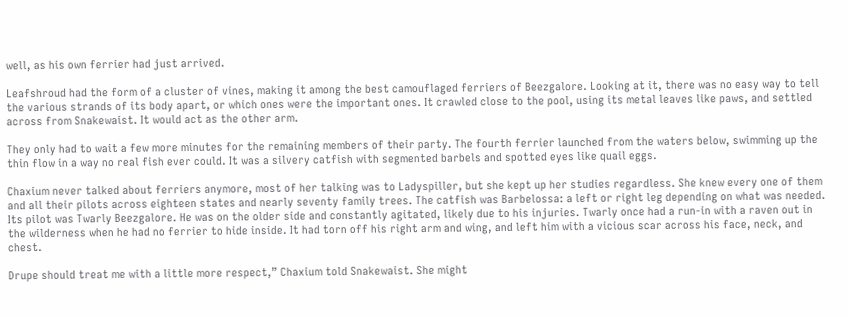well, as his own ferrier had just arrived.

Leafshroud had the form of a cluster of vines, making it among the best camouflaged ferriers of Beezgalore. Looking at it, there was no easy way to tell the various strands of its body apart, or which ones were the important ones. It crawled close to the pool, using its metal leaves like paws, and settled across from Snakewaist. It would act as the other arm.

They only had to wait a few more minutes for the remaining members of their party. The fourth ferrier launched from the waters below, swimming up the thin flow in a way no real fish ever could. It was a silvery catfish with segmented barbels and spotted eyes like quail eggs.

Chaxium never talked about ferriers anymore, most of her talking was to Ladyspiller, but she kept up her studies regardless. She knew every one of them and all their pilots across eighteen states and nearly seventy family trees. The catfish was Barbelossa: a left or right leg depending on what was needed. Its pilot was Twarly Beezgalore. He was on the older side and constantly agitated, likely due to his injuries. Twarly once had a run-in with a raven out in the wilderness when he had no ferrier to hide inside. It had torn off his right arm and wing, and left him with a vicious scar across his face, neck, and chest.

Drupe should treat me with a little more respect,” Chaxium told Snakewaist. She might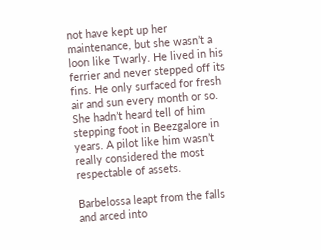not have kept up her maintenance, but she wasn’t a loon like Twarly. He lived in his ferrier and never stepped off its fins. He only surfaced for fresh air and sun every month or so. She hadn’t heard tell of him stepping foot in Beezgalore in years. A pilot like him wasn’t really considered the most respectable of assets.

Barbelossa leapt from the falls and arced into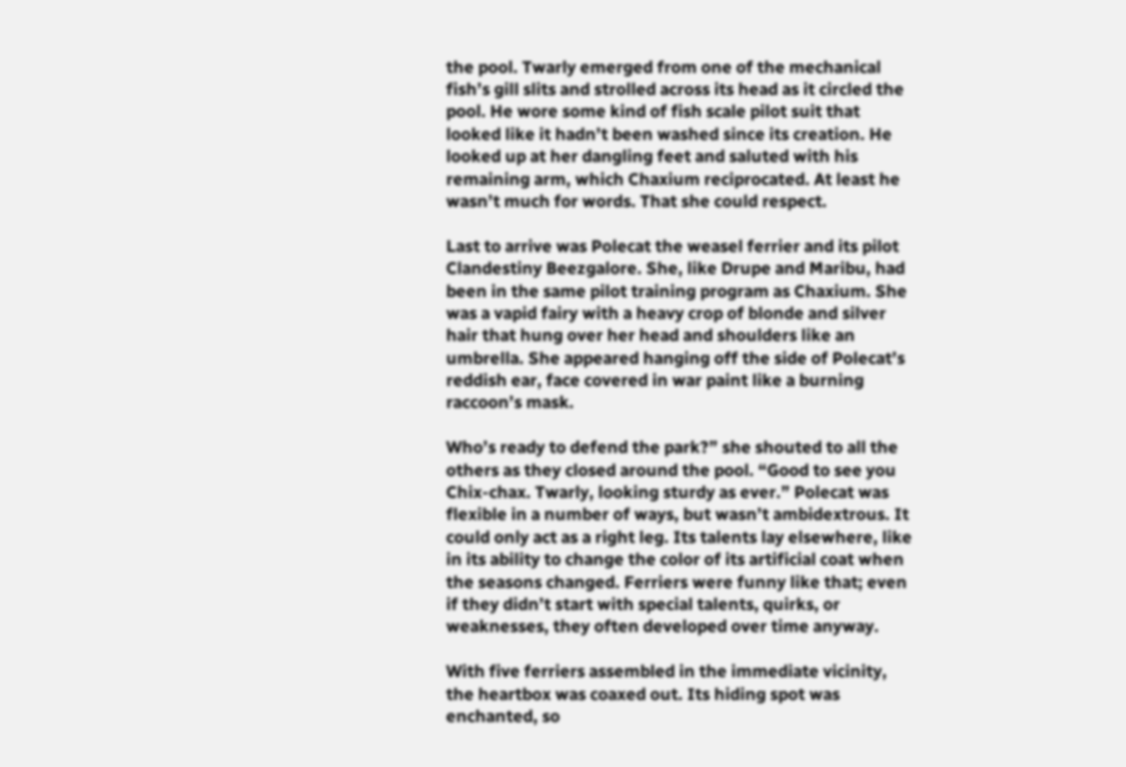the pool. Twarly emerged from one of the mechanical fish’s gill slits and strolled across its head as it circled the pool. He wore some kind of fish scale pilot suit that looked like it hadn’t been washed since its creation. He looked up at her dangling feet and saluted with his remaining arm, which Chaxium reciprocated. At least he wasn’t much for words. That she could respect.

Last to arrive was Polecat the weasel ferrier and its pilot Clandestiny Beezgalore. She, like Drupe and Maribu, had been in the same pilot training program as Chaxium. She was a vapid fairy with a heavy crop of blonde and silver hair that hung over her head and shoulders like an umbrella. She appeared hanging off the side of Polecat’s reddish ear, face covered in war paint like a burning raccoon’s mask.

Who’s ready to defend the park?” she shouted to all the others as they closed around the pool. “Good to see you Chix-chax. Twarly, looking sturdy as ever.” Polecat was flexible in a number of ways, but wasn’t ambidextrous. It could only act as a right leg. Its talents lay elsewhere, like in its ability to change the color of its artificial coat when the seasons changed. Ferriers were funny like that; even if they didn’t start with special talents, quirks, or weaknesses, they often developed over time anyway.

With five ferriers assembled in the immediate vicinity, the heartbox was coaxed out. Its hiding spot was enchanted, so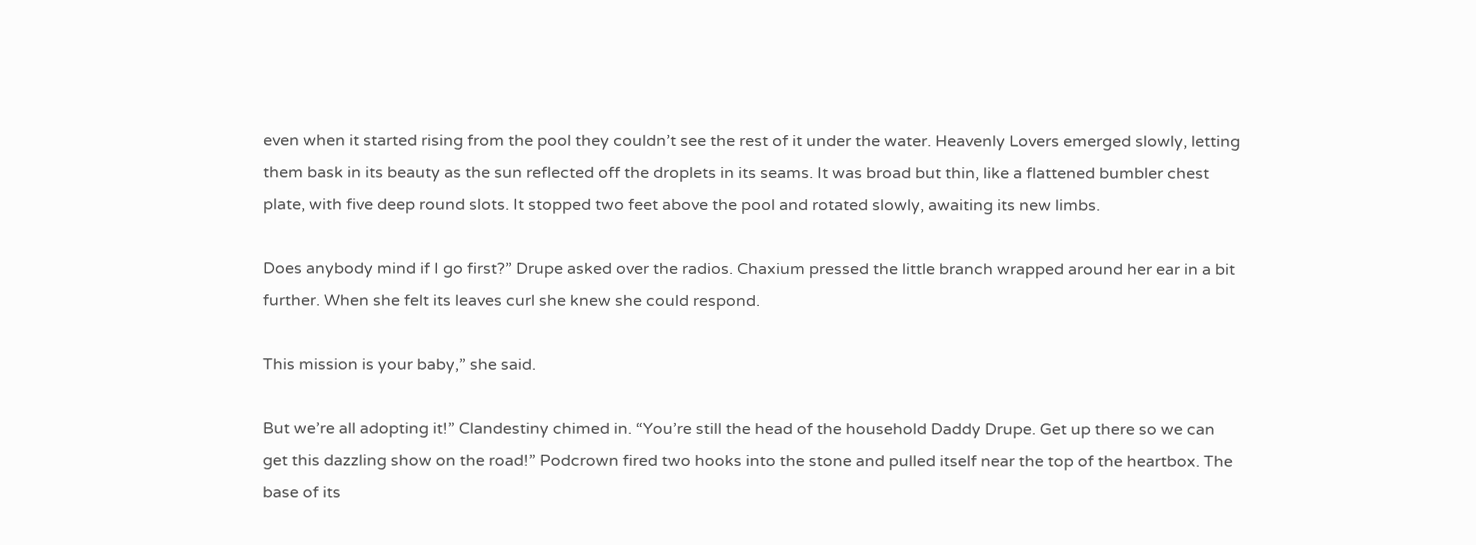even when it started rising from the pool they couldn’t see the rest of it under the water. Heavenly Lovers emerged slowly, letting them bask in its beauty as the sun reflected off the droplets in its seams. It was broad but thin, like a flattened bumbler chest plate, with five deep round slots. It stopped two feet above the pool and rotated slowly, awaiting its new limbs.

Does anybody mind if I go first?” Drupe asked over the radios. Chaxium pressed the little branch wrapped around her ear in a bit further. When she felt its leaves curl she knew she could respond.

This mission is your baby,” she said.

But we’re all adopting it!” Clandestiny chimed in. “You’re still the head of the household Daddy Drupe. Get up there so we can get this dazzling show on the road!” Podcrown fired two hooks into the stone and pulled itself near the top of the heartbox. The base of its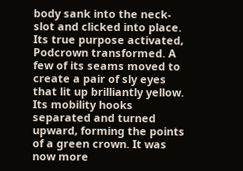body sank into the neck-slot and clicked into place. Its true purpose activated, Podcrown transformed. A few of its seams moved to create a pair of sly eyes that lit up brilliantly yellow. Its mobility hooks separated and turned upward, forming the points of a green crown. It was now more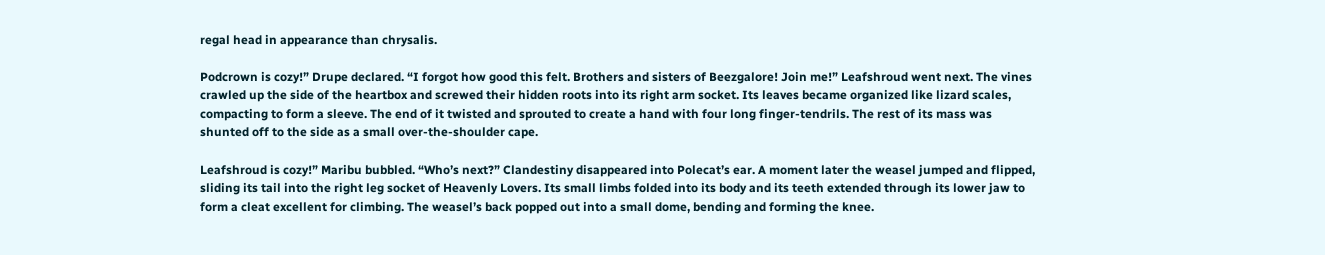regal head in appearance than chrysalis.

Podcrown is cozy!” Drupe declared. “I forgot how good this felt. Brothers and sisters of Beezgalore! Join me!” Leafshroud went next. The vines crawled up the side of the heartbox and screwed their hidden roots into its right arm socket. Its leaves became organized like lizard scales, compacting to form a sleeve. The end of it twisted and sprouted to create a hand with four long finger-tendrils. The rest of its mass was shunted off to the side as a small over-the-shoulder cape.

Leafshroud is cozy!” Maribu bubbled. “Who’s next?” Clandestiny disappeared into Polecat’s ear. A moment later the weasel jumped and flipped, sliding its tail into the right leg socket of Heavenly Lovers. Its small limbs folded into its body and its teeth extended through its lower jaw to form a cleat excellent for climbing. The weasel’s back popped out into a small dome, bending and forming the knee.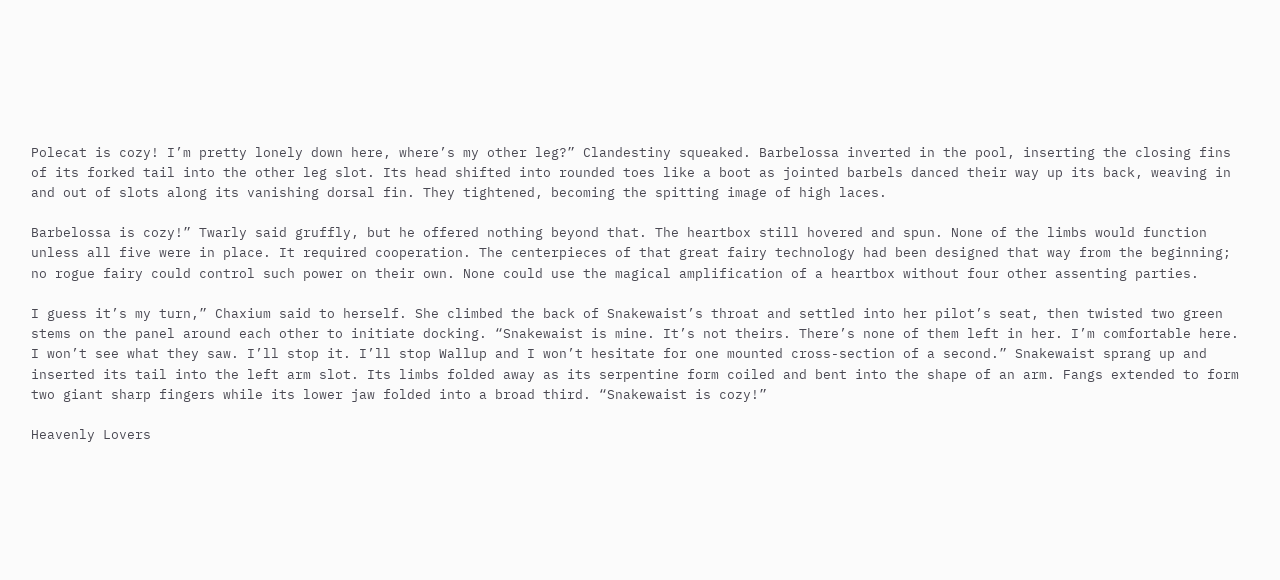Polecat is cozy! I’m pretty lonely down here, where’s my other leg?” Clandestiny squeaked. Barbelossa inverted in the pool, inserting the closing fins of its forked tail into the other leg slot. Its head shifted into rounded toes like a boot as jointed barbels danced their way up its back, weaving in and out of slots along its vanishing dorsal fin. They tightened, becoming the spitting image of high laces.

Barbelossa is cozy!” Twarly said gruffly, but he offered nothing beyond that. The heartbox still hovered and spun. None of the limbs would function unless all five were in place. It required cooperation. The centerpieces of that great fairy technology had been designed that way from the beginning; no rogue fairy could control such power on their own. None could use the magical amplification of a heartbox without four other assenting parties.

I guess it’s my turn,” Chaxium said to herself. She climbed the back of Snakewaist’s throat and settled into her pilot’s seat, then twisted two green stems on the panel around each other to initiate docking. “Snakewaist is mine. It’s not theirs. There’s none of them left in her. I’m comfortable here. I won’t see what they saw. I’ll stop it. I’ll stop Wallup and I won’t hesitate for one mounted cross-section of a second.” Snakewaist sprang up and inserted its tail into the left arm slot. Its limbs folded away as its serpentine form coiled and bent into the shape of an arm. Fangs extended to form two giant sharp fingers while its lower jaw folded into a broad third. “Snakewaist is cozy!”

Heavenly Lovers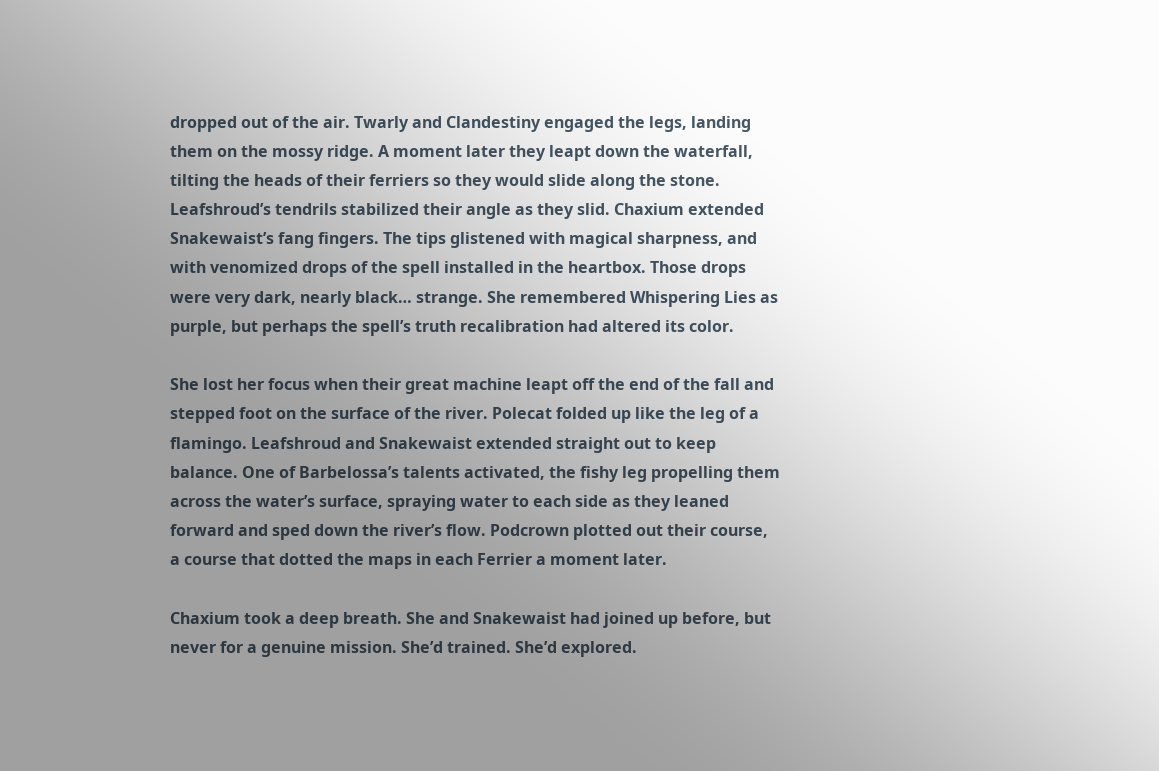dropped out of the air. Twarly and Clandestiny engaged the legs, landing them on the mossy ridge. A moment later they leapt down the waterfall, tilting the heads of their ferriers so they would slide along the stone. Leafshroud’s tendrils stabilized their angle as they slid. Chaxium extended Snakewaist’s fang fingers. The tips glistened with magical sharpness, and with venomized drops of the spell installed in the heartbox. Those drops were very dark, nearly black… strange. She remembered Whispering Lies as purple, but perhaps the spell’s truth recalibration had altered its color.

She lost her focus when their great machine leapt off the end of the fall and stepped foot on the surface of the river. Polecat folded up like the leg of a flamingo. Leafshroud and Snakewaist extended straight out to keep balance. One of Barbelossa’s talents activated, the fishy leg propelling them across the water’s surface, spraying water to each side as they leaned forward and sped down the river’s flow. Podcrown plotted out their course, a course that dotted the maps in each Ferrier a moment later.

Chaxium took a deep breath. She and Snakewaist had joined up before, but never for a genuine mission. She’d trained. She’d explored.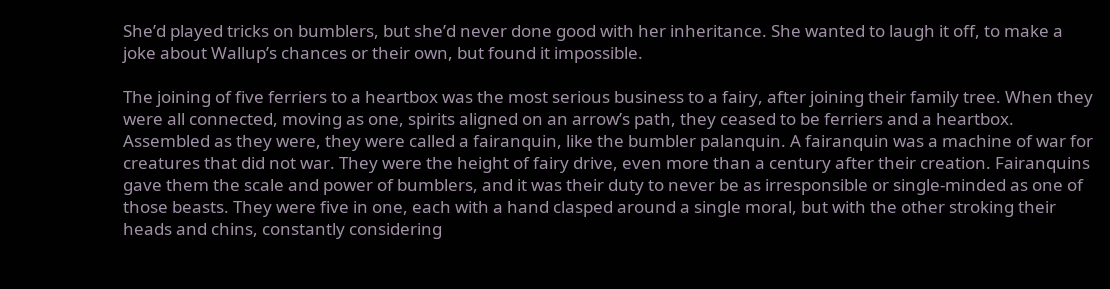She’d played tricks on bumblers, but she’d never done good with her inheritance. She wanted to laugh it off, to make a joke about Wallup’s chances or their own, but found it impossible.

The joining of five ferriers to a heartbox was the most serious business to a fairy, after joining their family tree. When they were all connected, moving as one, spirits aligned on an arrow’s path, they ceased to be ferriers and a heartbox. Assembled as they were, they were called a fairanquin, like the bumbler palanquin. A fairanquin was a machine of war for creatures that did not war. They were the height of fairy drive, even more than a century after their creation. Fairanquins gave them the scale and power of bumblers, and it was their duty to never be as irresponsible or single-minded as one of those beasts. They were five in one, each with a hand clasped around a single moral, but with the other stroking their heads and chins, constantly considering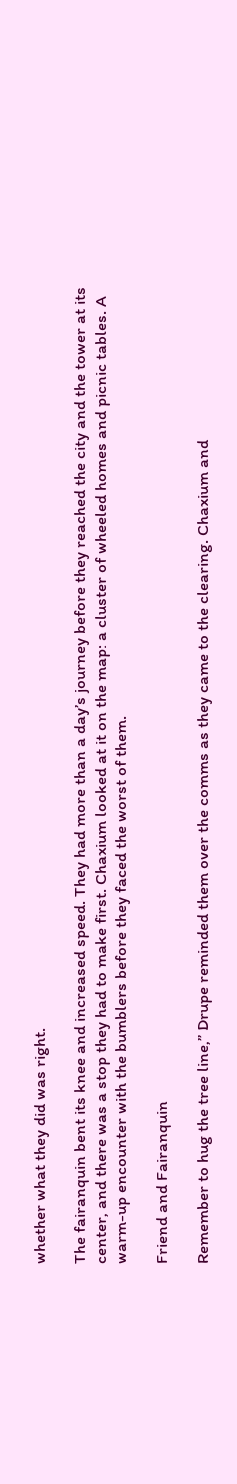whether what they did was right.

The fairanquin bent its knee and increased speed. They had more than a day’s journey before they reached the city and the tower at its center, and there was a stop they had to make first. Chaxium looked at it on the map: a cluster of wheeled homes and picnic tables. A warm-up encounter with the bumblers before they faced the worst of them.

Friend and Fairanquin

Remember to hug the tree line,” Drupe reminded them over the comms as they came to the clearing. Chaxium and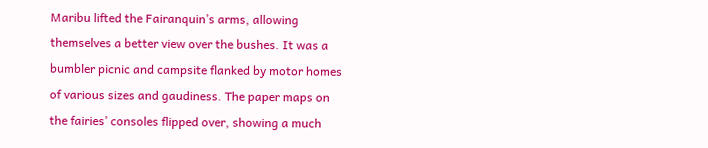Maribu lifted the Fairanquin’s arms, allowing themselves a better view over the bushes. It was a bumbler picnic and campsite flanked by motor homes of various sizes and gaudiness. The paper maps on the fairies’ consoles flipped over, showing a much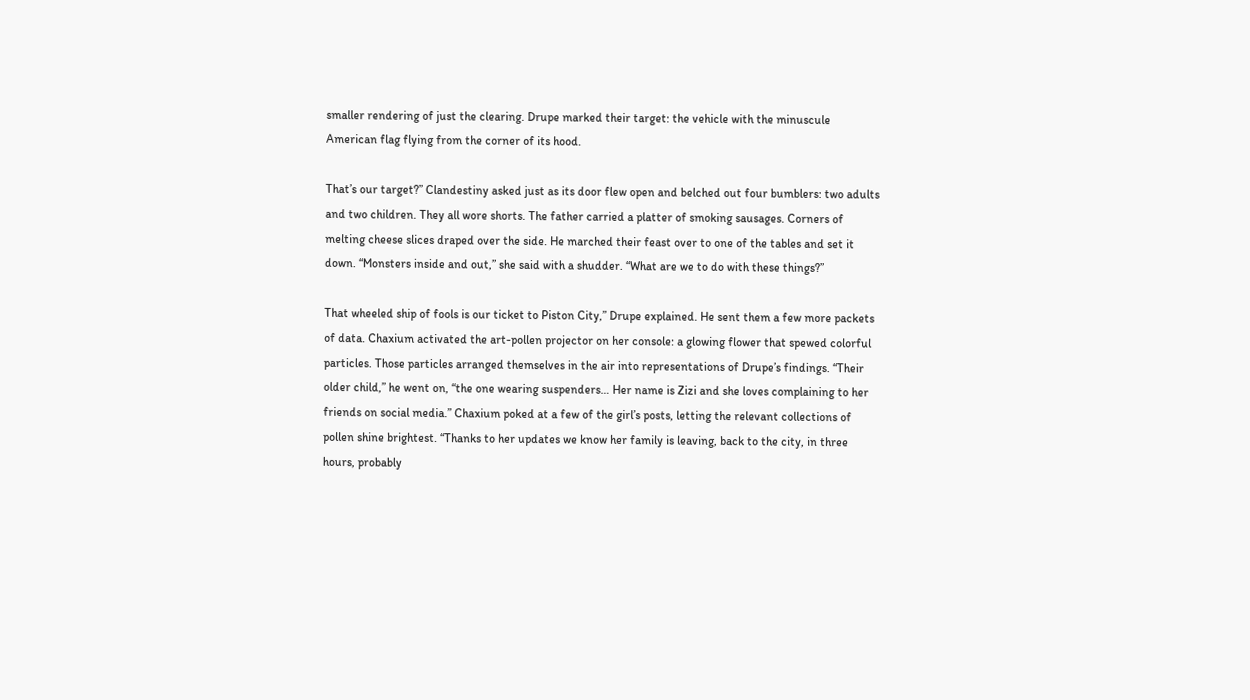smaller rendering of just the clearing. Drupe marked their target: the vehicle with the minuscule American flag flying from the corner of its hood.

That’s our target?” Clandestiny asked just as its door flew open and belched out four bumblers: two adults and two children. They all wore shorts. The father carried a platter of smoking sausages. Corners of melting cheese slices draped over the side. He marched their feast over to one of the tables and set it down. “Monsters inside and out,” she said with a shudder. “What are we to do with these things?”

That wheeled ship of fools is our ticket to Piston City,” Drupe explained. He sent them a few more packets of data. Chaxium activated the art-pollen projector on her console: a glowing flower that spewed colorful particles. Those particles arranged themselves in the air into representations of Drupe’s findings. “Their older child,” he went on, “the one wearing suspenders… Her name is Zizi and she loves complaining to her friends on social media.” Chaxium poked at a few of the girl’s posts, letting the relevant collections of pollen shine brightest. “Thanks to her updates we know her family is leaving, back to the city, in three hours, probably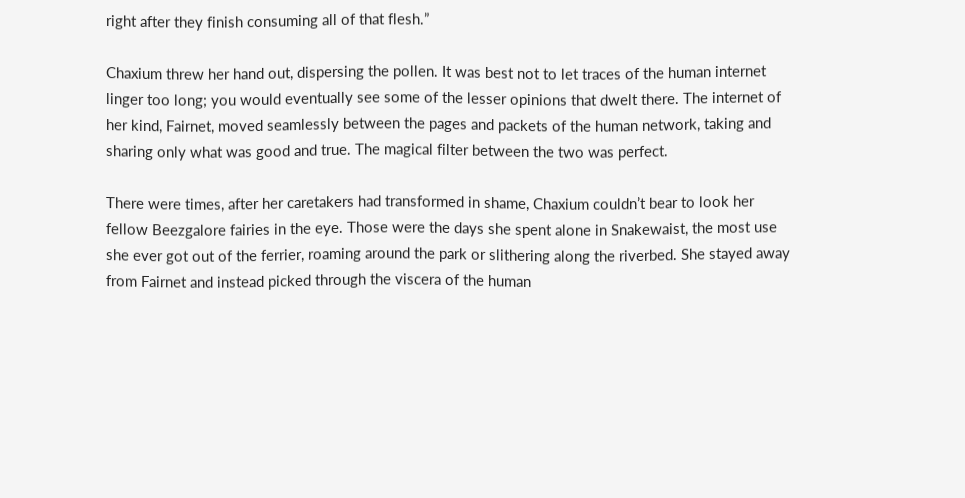right after they finish consuming all of that flesh.”

Chaxium threw her hand out, dispersing the pollen. It was best not to let traces of the human internet linger too long; you would eventually see some of the lesser opinions that dwelt there. The internet of her kind, Fairnet, moved seamlessly between the pages and packets of the human network, taking and sharing only what was good and true. The magical filter between the two was perfect.

There were times, after her caretakers had transformed in shame, Chaxium couldn’t bear to look her fellow Beezgalore fairies in the eye. Those were the days she spent alone in Snakewaist, the most use she ever got out of the ferrier, roaming around the park or slithering along the riverbed. She stayed away from Fairnet and instead picked through the viscera of the human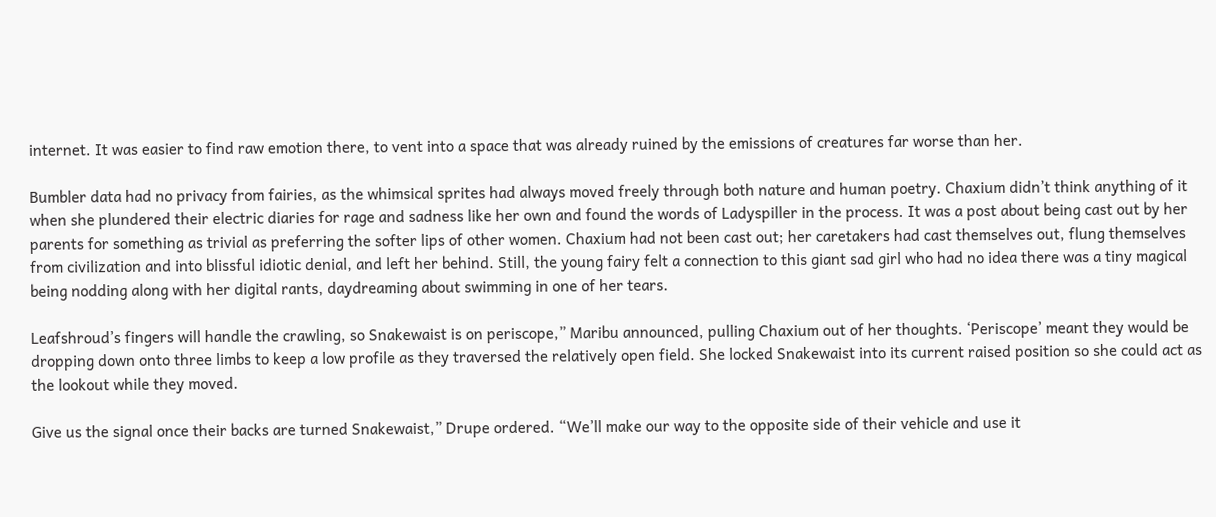internet. It was easier to find raw emotion there, to vent into a space that was already ruined by the emissions of creatures far worse than her.

Bumbler data had no privacy from fairies, as the whimsical sprites had always moved freely through both nature and human poetry. Chaxium didn’t think anything of it when she plundered their electric diaries for rage and sadness like her own and found the words of Ladyspiller in the process. It was a post about being cast out by her parents for something as trivial as preferring the softer lips of other women. Chaxium had not been cast out; her caretakers had cast themselves out, flung themselves from civilization and into blissful idiotic denial, and left her behind. Still, the young fairy felt a connection to this giant sad girl who had no idea there was a tiny magical being nodding along with her digital rants, daydreaming about swimming in one of her tears.

Leafshroud’s fingers will handle the crawling, so Snakewaist is on periscope,” Maribu announced, pulling Chaxium out of her thoughts. ‘Periscope’ meant they would be dropping down onto three limbs to keep a low profile as they traversed the relatively open field. She locked Snakewaist into its current raised position so she could act as the lookout while they moved.

Give us the signal once their backs are turned Snakewaist,” Drupe ordered. “We’ll make our way to the opposite side of their vehicle and use it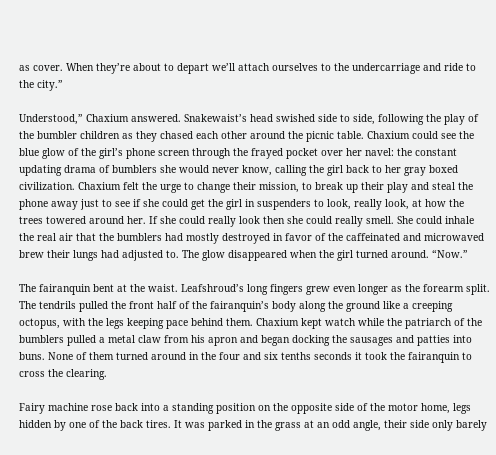as cover. When they’re about to depart we’ll attach ourselves to the undercarriage and ride to the city.”

Understood,” Chaxium answered. Snakewaist’s head swished side to side, following the play of the bumbler children as they chased each other around the picnic table. Chaxium could see the blue glow of the girl’s phone screen through the frayed pocket over her navel: the constant updating drama of bumblers she would never know, calling the girl back to her gray boxed civilization. Chaxium felt the urge to change their mission, to break up their play and steal the phone away just to see if she could get the girl in suspenders to look, really look, at how the trees towered around her. If she could really look then she could really smell. She could inhale the real air that the bumblers had mostly destroyed in favor of the caffeinated and microwaved brew their lungs had adjusted to. The glow disappeared when the girl turned around. “Now.”

The fairanquin bent at the waist. Leafshroud’s long fingers grew even longer as the forearm split. The tendrils pulled the front half of the fairanquin’s body along the ground like a creeping octopus, with the legs keeping pace behind them. Chaxium kept watch while the patriarch of the bumblers pulled a metal claw from his apron and began docking the sausages and patties into buns. None of them turned around in the four and six tenths seconds it took the fairanquin to cross the clearing.

Fairy machine rose back into a standing position on the opposite side of the motor home, legs hidden by one of the back tires. It was parked in the grass at an odd angle, their side only barely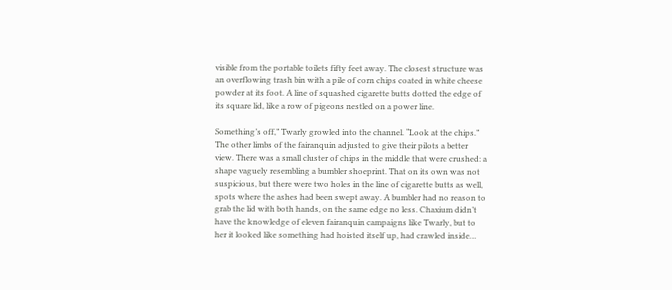visible from the portable toilets fifty feet away. The closest structure was an overflowing trash bin with a pile of corn chips coated in white cheese powder at its foot. A line of squashed cigarette butts dotted the edge of its square lid, like a row of pigeons nestled on a power line.

Something’s off,” Twarly growled into the channel. “Look at the chips.” The other limbs of the fairanquin adjusted to give their pilots a better view. There was a small cluster of chips in the middle that were crushed: a shape vaguely resembling a bumbler shoeprint. That on its own was not suspicious, but there were two holes in the line of cigarette butts as well, spots where the ashes had been swept away. A bumbler had no reason to grab the lid with both hands, on the same edge no less. Chaxium didn’t have the knowledge of eleven fairanquin campaigns like Twarly, but to her it looked like something had hoisted itself up, had crawled inside…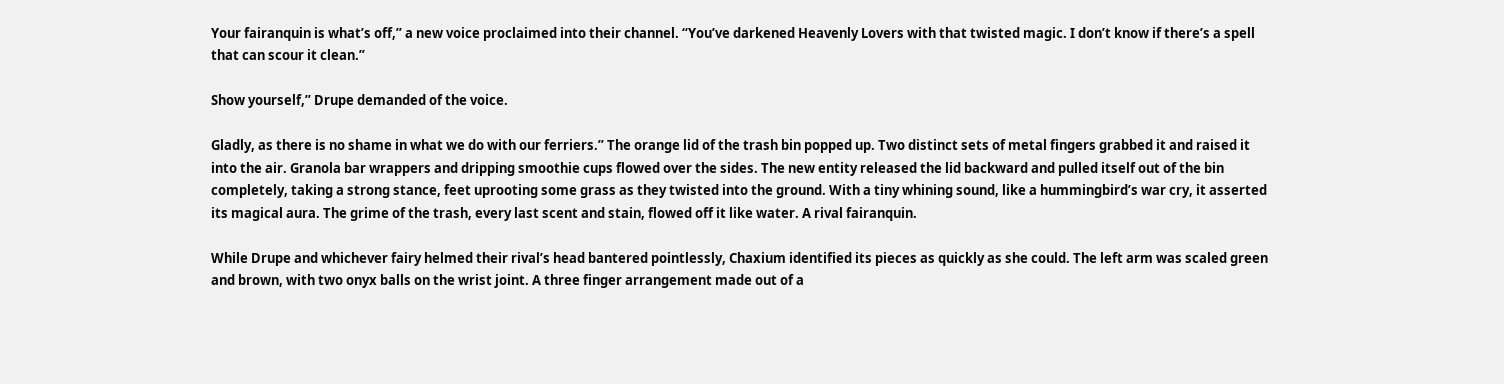Your fairanquin is what’s off,” a new voice proclaimed into their channel. “You’ve darkened Heavenly Lovers with that twisted magic. I don’t know if there’s a spell that can scour it clean.”

Show yourself,” Drupe demanded of the voice.

Gladly, as there is no shame in what we do with our ferriers.” The orange lid of the trash bin popped up. Two distinct sets of metal fingers grabbed it and raised it into the air. Granola bar wrappers and dripping smoothie cups flowed over the sides. The new entity released the lid backward and pulled itself out of the bin completely, taking a strong stance, feet uprooting some grass as they twisted into the ground. With a tiny whining sound, like a hummingbird’s war cry, it asserted its magical aura. The grime of the trash, every last scent and stain, flowed off it like water. A rival fairanquin.

While Drupe and whichever fairy helmed their rival’s head bantered pointlessly, Chaxium identified its pieces as quickly as she could. The left arm was scaled green and brown, with two onyx balls on the wrist joint. A three finger arrangement made out of a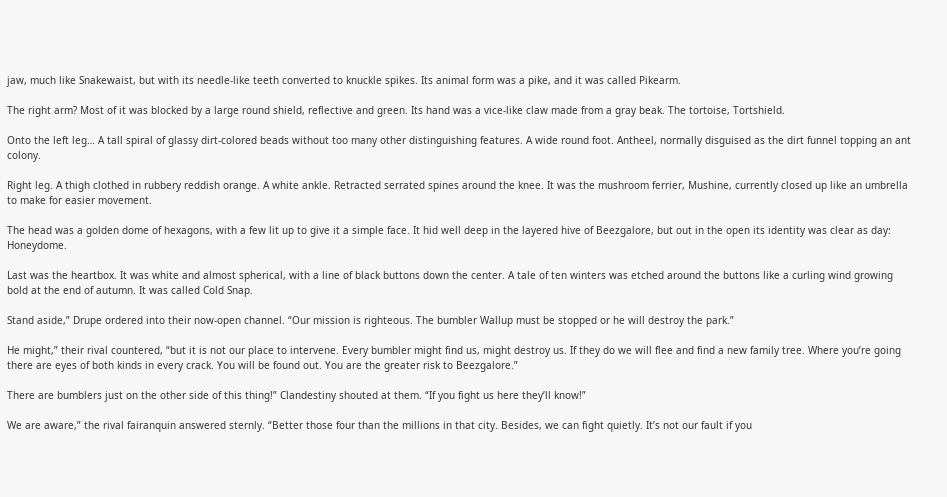jaw, much like Snakewaist, but with its needle-like teeth converted to knuckle spikes. Its animal form was a pike, and it was called Pikearm.

The right arm? Most of it was blocked by a large round shield, reflective and green. Its hand was a vice-like claw made from a gray beak. The tortoise, Tortshield.

Onto the left leg… A tall spiral of glassy dirt-colored beads without too many other distinguishing features. A wide round foot. Antheel, normally disguised as the dirt funnel topping an ant colony.

Right leg. A thigh clothed in rubbery reddish orange. A white ankle. Retracted serrated spines around the knee. It was the mushroom ferrier, Mushine, currently closed up like an umbrella to make for easier movement.

The head was a golden dome of hexagons, with a few lit up to give it a simple face. It hid well deep in the layered hive of Beezgalore, but out in the open its identity was clear as day: Honeydome.

Last was the heartbox. It was white and almost spherical, with a line of black buttons down the center. A tale of ten winters was etched around the buttons like a curling wind growing bold at the end of autumn. It was called Cold Snap.

Stand aside,” Drupe ordered into their now-open channel. “Our mission is righteous. The bumbler Wallup must be stopped or he will destroy the park.”

He might,” their rival countered, “but it is not our place to intervene. Every bumbler might find us, might destroy us. If they do we will flee and find a new family tree. Where you’re going there are eyes of both kinds in every crack. You will be found out. You are the greater risk to Beezgalore.”

There are bumblers just on the other side of this thing!” Clandestiny shouted at them. “If you fight us here they’ll know!”

We are aware,” the rival fairanquin answered sternly. “Better those four than the millions in that city. Besides, we can fight quietly. It’s not our fault if you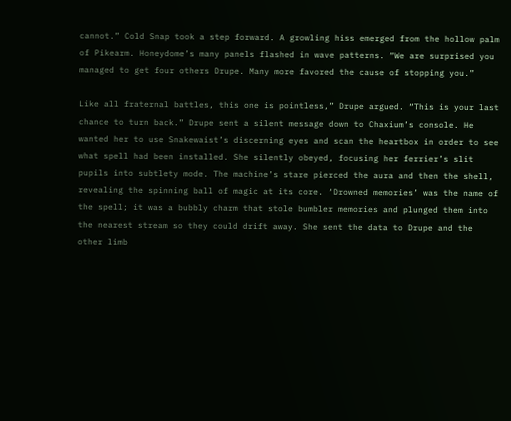cannot.” Cold Snap took a step forward. A growling hiss emerged from the hollow palm of Pikearm. Honeydome’s many panels flashed in wave patterns. “We are surprised you managed to get four others Drupe. Many more favored the cause of stopping you.”

Like all fraternal battles, this one is pointless,” Drupe argued. “This is your last chance to turn back.” Drupe sent a silent message down to Chaxium’s console. He wanted her to use Snakewaist’s discerning eyes and scan the heartbox in order to see what spell had been installed. She silently obeyed, focusing her ferrier’s slit pupils into subtlety mode. The machine’s stare pierced the aura and then the shell, revealing the spinning ball of magic at its core. ‘Drowned memories’ was the name of the spell; it was a bubbly charm that stole bumbler memories and plunged them into the nearest stream so they could drift away. She sent the data to Drupe and the other limb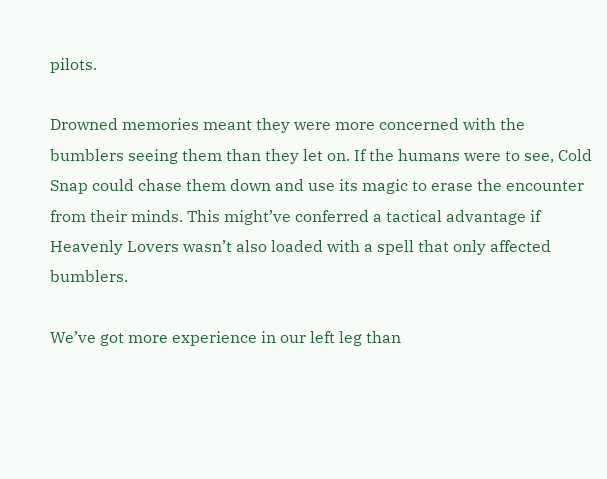pilots.

Drowned memories meant they were more concerned with the bumblers seeing them than they let on. If the humans were to see, Cold Snap could chase them down and use its magic to erase the encounter from their minds. This might’ve conferred a tactical advantage if Heavenly Lovers wasn’t also loaded with a spell that only affected bumblers.

We’ve got more experience in our left leg than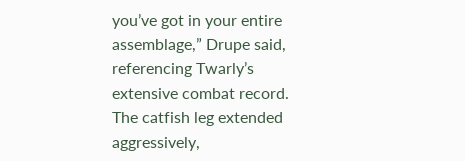you’ve got in your entire assemblage,” Drupe said, referencing Twarly’s extensive combat record. The catfish leg extended aggressively,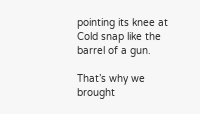pointing its knee at Cold snap like the barrel of a gun.

That’s why we brought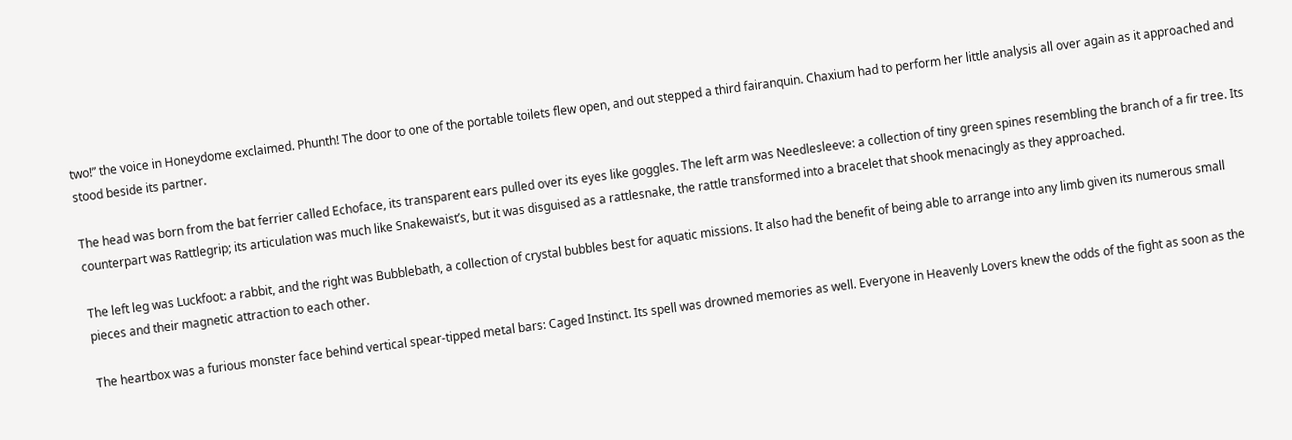two!” the voice in Honeydome exclaimed. Phunth! The door to one of the portable toilets flew open, and out stepped a third fairanquin. Chaxium had to perform her little analysis all over again as it approached and stood beside its partner.

The head was born from the bat ferrier called Echoface, its transparent ears pulled over its eyes like goggles. The left arm was Needlesleeve: a collection of tiny green spines resembling the branch of a fir tree. Its counterpart was Rattlegrip; its articulation was much like Snakewaist’s, but it was disguised as a rattlesnake, the rattle transformed into a bracelet that shook menacingly as they approached.

The left leg was Luckfoot: a rabbit, and the right was Bubblebath, a collection of crystal bubbles best for aquatic missions. It also had the benefit of being able to arrange into any limb given its numerous small pieces and their magnetic attraction to each other.

The heartbox was a furious monster face behind vertical spear-tipped metal bars: Caged Instinct. Its spell was drowned memories as well. Everyone in Heavenly Lovers knew the odds of the fight as soon as the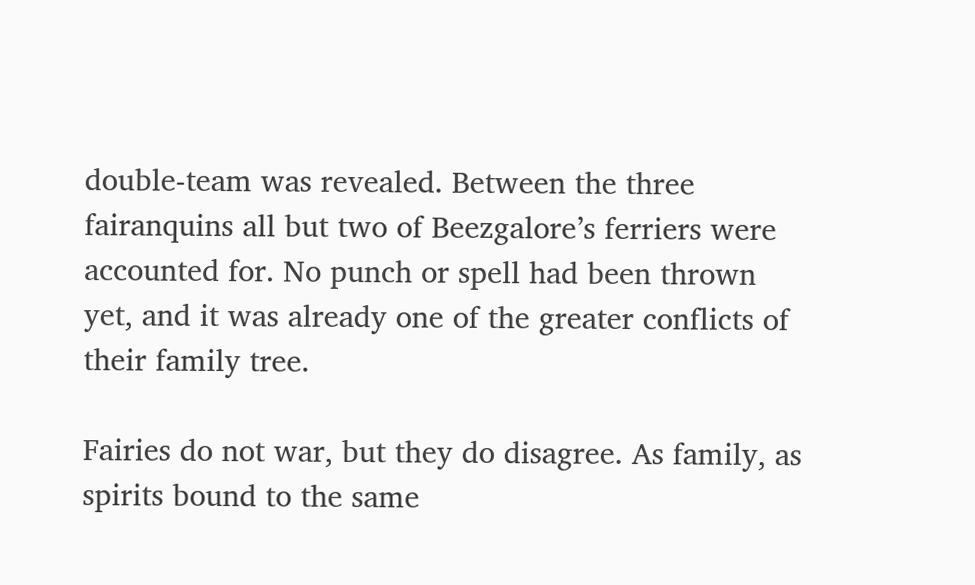double-team was revealed. Between the three fairanquins all but two of Beezgalore’s ferriers were accounted for. No punch or spell had been thrown yet, and it was already one of the greater conflicts of their family tree.

Fairies do not war, but they do disagree. As family, as spirits bound to the same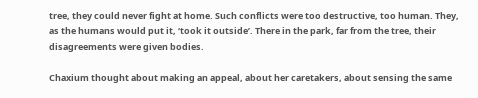tree, they could never fight at home. Such conflicts were too destructive, too human. They, as the humans would put it, ‘took it outside’. There in the park, far from the tree, their disagreements were given bodies.

Chaxium thought about making an appeal, about her caretakers, about sensing the same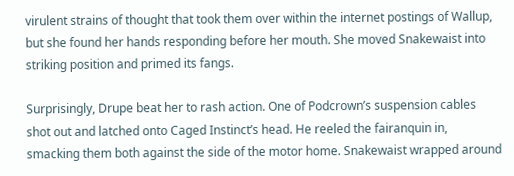virulent strains of thought that took them over within the internet postings of Wallup, but she found her hands responding before her mouth. She moved Snakewaist into striking position and primed its fangs.

Surprisingly, Drupe beat her to rash action. One of Podcrown’s suspension cables shot out and latched onto Caged Instinct’s head. He reeled the fairanquin in, smacking them both against the side of the motor home. Snakewaist wrapped around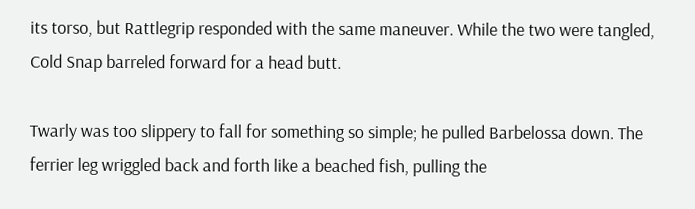its torso, but Rattlegrip responded with the same maneuver. While the two were tangled, Cold Snap barreled forward for a head butt.

Twarly was too slippery to fall for something so simple; he pulled Barbelossa down. The ferrier leg wriggled back and forth like a beached fish, pulling the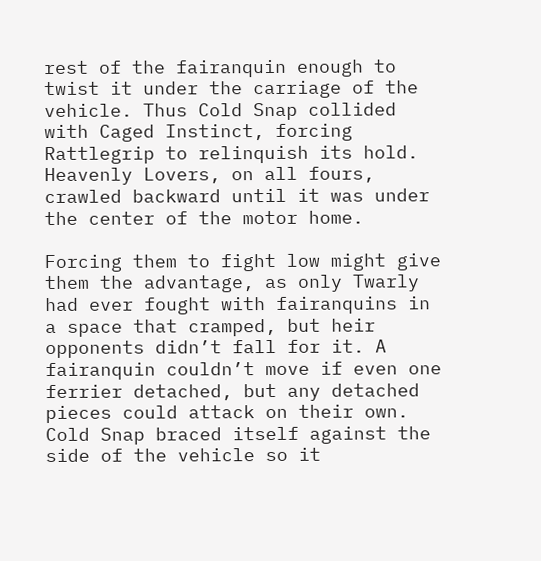rest of the fairanquin enough to twist it under the carriage of the vehicle. Thus Cold Snap collided with Caged Instinct, forcing Rattlegrip to relinquish its hold. Heavenly Lovers, on all fours, crawled backward until it was under the center of the motor home.

Forcing them to fight low might give them the advantage, as only Twarly had ever fought with fairanquins in a space that cramped, but heir opponents didn’t fall for it. A fairanquin couldn’t move if even one ferrier detached, but any detached pieces could attack on their own. Cold Snap braced itself against the side of the vehicle so it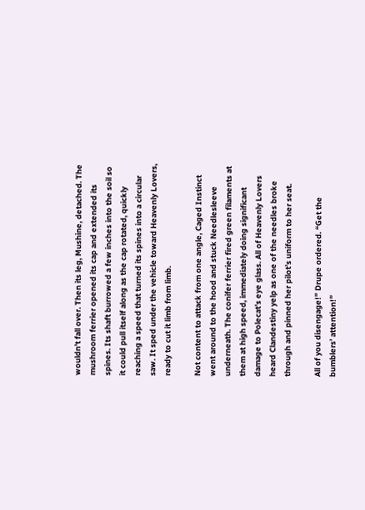wouldn’t fall over. Then its leg, Mushine, detached. The mushroom ferrier opened its cap and extended its spines. Its shaft burrowed a few inches into the soil so it could pull itself along as the cap rotated, quickly reaching a speed that turned its spines into a circular saw. It sped under the vehicle toward Heavenly Lovers, ready to cut it limb from limb.

Not content to attack from one angle, Caged Instinct went around to the hood and stuck Needlesleeve underneath. The conifer ferrier fired green filaments at them at high speed, immediately doing significant damage to Polecat’s eye glass. All of Heavenly Lovers heard Clandestiny yelp as one of the needles broke through and pinned her pilot’s uniform to her seat.

All of you disengage!” Drupe ordered. “Get the bumblers’ attention!”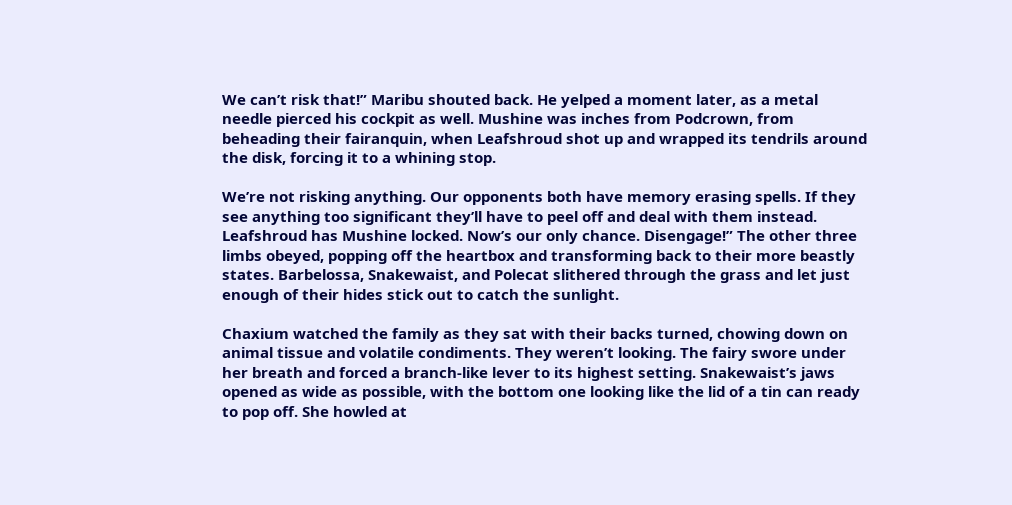We can’t risk that!” Maribu shouted back. He yelped a moment later, as a metal needle pierced his cockpit as well. Mushine was inches from Podcrown, from beheading their fairanquin, when Leafshroud shot up and wrapped its tendrils around the disk, forcing it to a whining stop.

We’re not risking anything. Our opponents both have memory erasing spells. If they see anything too significant they’ll have to peel off and deal with them instead. Leafshroud has Mushine locked. Now’s our only chance. Disengage!” The other three limbs obeyed, popping off the heartbox and transforming back to their more beastly states. Barbelossa, Snakewaist, and Polecat slithered through the grass and let just enough of their hides stick out to catch the sunlight.

Chaxium watched the family as they sat with their backs turned, chowing down on animal tissue and volatile condiments. They weren’t looking. The fairy swore under her breath and forced a branch-like lever to its highest setting. Snakewaist’s jaws opened as wide as possible, with the bottom one looking like the lid of a tin can ready to pop off. She howled at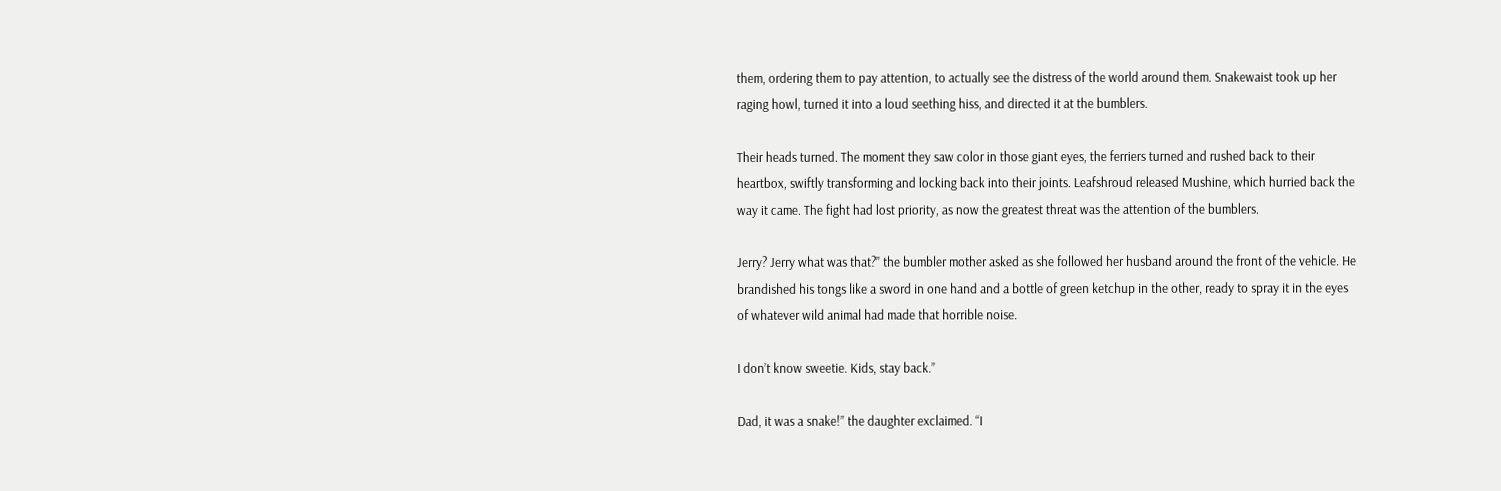them, ordering them to pay attention, to actually see the distress of the world around them. Snakewaist took up her raging howl, turned it into a loud seething hiss, and directed it at the bumblers.

Their heads turned. The moment they saw color in those giant eyes, the ferriers turned and rushed back to their heartbox, swiftly transforming and locking back into their joints. Leafshroud released Mushine, which hurried back the way it came. The fight had lost priority, as now the greatest threat was the attention of the bumblers.

Jerry? Jerry what was that?” the bumbler mother asked as she followed her husband around the front of the vehicle. He brandished his tongs like a sword in one hand and a bottle of green ketchup in the other, ready to spray it in the eyes of whatever wild animal had made that horrible noise.

I don’t know sweetie. Kids, stay back.”

Dad, it was a snake!” the daughter exclaimed. “I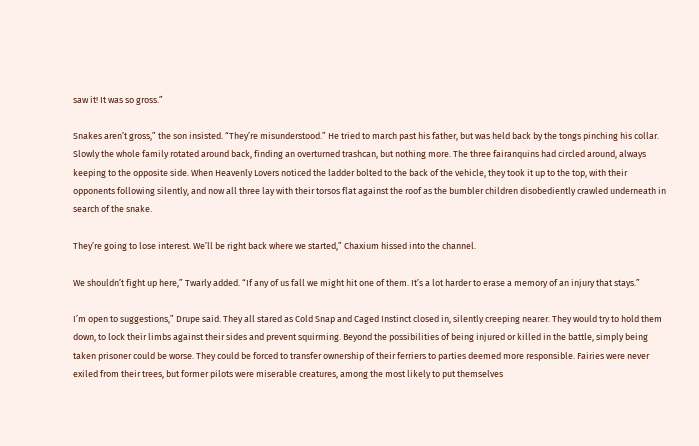saw it! It was so gross.”

Snakes aren’t gross,” the son insisted. “They’re misunderstood.” He tried to march past his father, but was held back by the tongs pinching his collar. Slowly the whole family rotated around back, finding an overturned trashcan, but nothing more. The three fairanquins had circled around, always keeping to the opposite side. When Heavenly Lovers noticed the ladder bolted to the back of the vehicle, they took it up to the top, with their opponents following silently, and now all three lay with their torsos flat against the roof as the bumbler children disobediently crawled underneath in search of the snake.

They’re going to lose interest. We’ll be right back where we started,” Chaxium hissed into the channel.

We shouldn’t fight up here,” Twarly added. “If any of us fall we might hit one of them. It’s a lot harder to erase a memory of an injury that stays.”

I’m open to suggestions,” Drupe said. They all stared as Cold Snap and Caged Instinct closed in, silently creeping nearer. They would try to hold them down, to lock their limbs against their sides and prevent squirming. Beyond the possibilities of being injured or killed in the battle, simply being taken prisoner could be worse. They could be forced to transfer ownership of their ferriers to parties deemed more responsible. Fairies were never exiled from their trees, but former pilots were miserable creatures, among the most likely to put themselves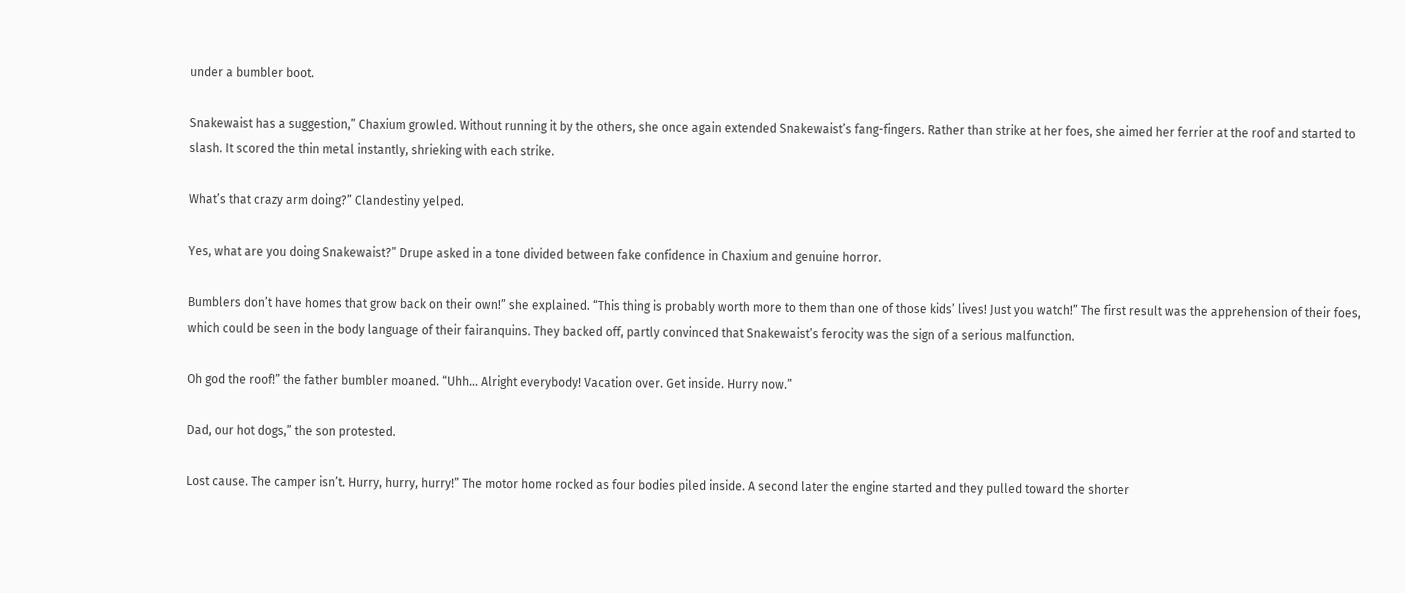under a bumbler boot.

Snakewaist has a suggestion,” Chaxium growled. Without running it by the others, she once again extended Snakewaist’s fang-fingers. Rather than strike at her foes, she aimed her ferrier at the roof and started to slash. It scored the thin metal instantly, shrieking with each strike.

What’s that crazy arm doing?” Clandestiny yelped.

Yes, what are you doing Snakewaist?” Drupe asked in a tone divided between fake confidence in Chaxium and genuine horror.

Bumblers don’t have homes that grow back on their own!” she explained. “This thing is probably worth more to them than one of those kids’ lives! Just you watch!” The first result was the apprehension of their foes, which could be seen in the body language of their fairanquins. They backed off, partly convinced that Snakewaist’s ferocity was the sign of a serious malfunction.

Oh god the roof!” the father bumbler moaned. “Uhh… Alright everybody! Vacation over. Get inside. Hurry now.”

Dad, our hot dogs,” the son protested.

Lost cause. The camper isn’t. Hurry, hurry, hurry!” The motor home rocked as four bodies piled inside. A second later the engine started and they pulled toward the shorter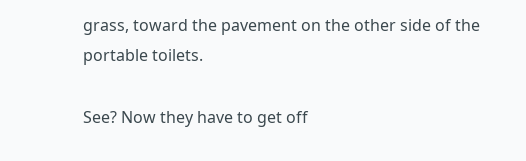grass, toward the pavement on the other side of the portable toilets.

See? Now they have to get off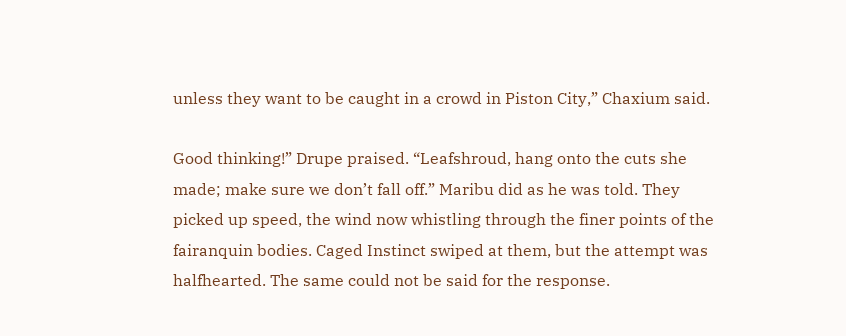unless they want to be caught in a crowd in Piston City,” Chaxium said.

Good thinking!” Drupe praised. “Leafshroud, hang onto the cuts she made; make sure we don’t fall off.” Maribu did as he was told. They picked up speed, the wind now whistling through the finer points of the fairanquin bodies. Caged Instinct swiped at them, but the attempt was halfhearted. The same could not be said for the response.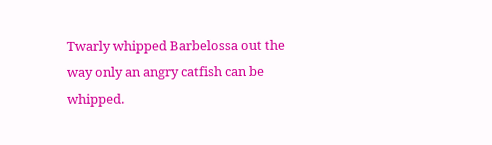Twarly whipped Barbelossa out the way only an angry catfish can be whipped.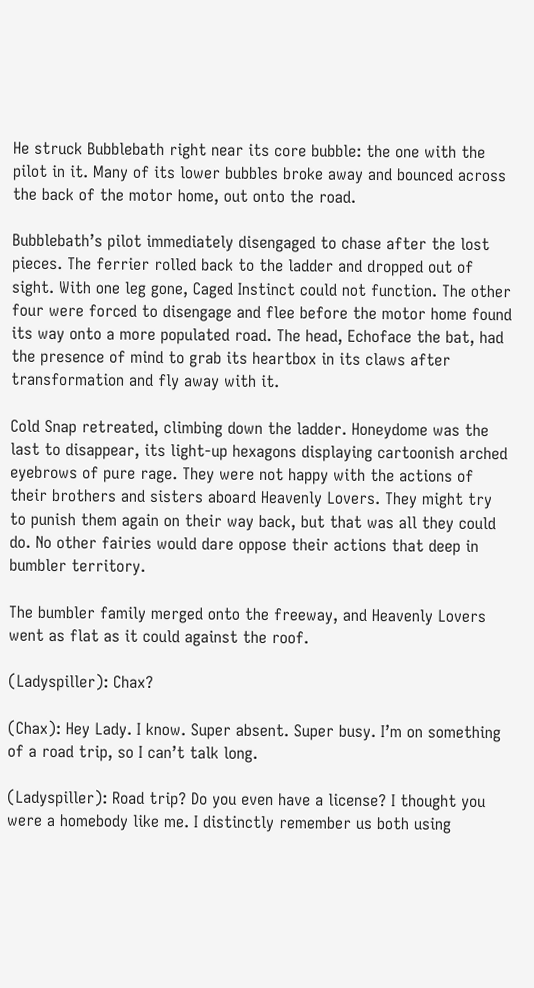He struck Bubblebath right near its core bubble: the one with the pilot in it. Many of its lower bubbles broke away and bounced across the back of the motor home, out onto the road.

Bubblebath’s pilot immediately disengaged to chase after the lost pieces. The ferrier rolled back to the ladder and dropped out of sight. With one leg gone, Caged Instinct could not function. The other four were forced to disengage and flee before the motor home found its way onto a more populated road. The head, Echoface the bat, had the presence of mind to grab its heartbox in its claws after transformation and fly away with it.

Cold Snap retreated, climbing down the ladder. Honeydome was the last to disappear, its light-up hexagons displaying cartoonish arched eyebrows of pure rage. They were not happy with the actions of their brothers and sisters aboard Heavenly Lovers. They might try to punish them again on their way back, but that was all they could do. No other fairies would dare oppose their actions that deep in bumbler territory.

The bumbler family merged onto the freeway, and Heavenly Lovers went as flat as it could against the roof.

(Ladyspiller): Chax?

(Chax): Hey Lady. I know. Super absent. Super busy. I’m on something of a road trip, so I can’t talk long.

(Ladyspiller): Road trip? Do you even have a license? I thought you were a homebody like me. I distinctly remember us both using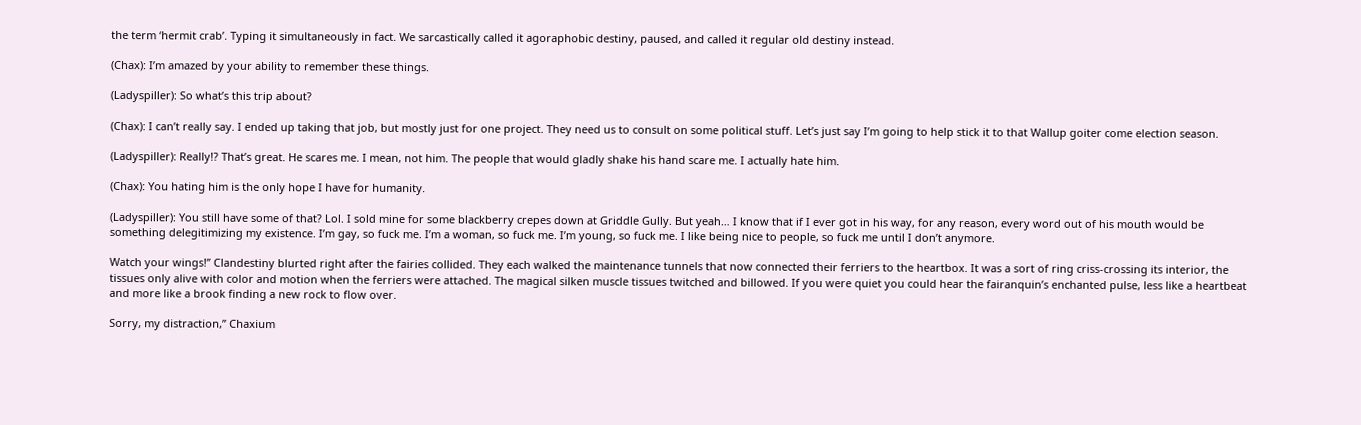the term ‘hermit crab’. Typing it simultaneously in fact. We sarcastically called it agoraphobic destiny, paused, and called it regular old destiny instead.

(Chax): I’m amazed by your ability to remember these things.

(Ladyspiller): So what’s this trip about?

(Chax): I can’t really say. I ended up taking that job, but mostly just for one project. They need us to consult on some political stuff. Let’s just say I’m going to help stick it to that Wallup goiter come election season.

(Ladyspiller): Really!? That’s great. He scares me. I mean, not him. The people that would gladly shake his hand scare me. I actually hate him.

(Chax): You hating him is the only hope I have for humanity.

(Ladyspiller): You still have some of that? Lol. I sold mine for some blackberry crepes down at Griddle Gully. But yeah… I know that if I ever got in his way, for any reason, every word out of his mouth would be something delegitimizing my existence. I’m gay, so fuck me. I’m a woman, so fuck me. I’m young, so fuck me. I like being nice to people, so fuck me until I don’t anymore.

Watch your wings!” Clandestiny blurted right after the fairies collided. They each walked the maintenance tunnels that now connected their ferriers to the heartbox. It was a sort of ring criss-crossing its interior, the tissues only alive with color and motion when the ferriers were attached. The magical silken muscle tissues twitched and billowed. If you were quiet you could hear the fairanquin’s enchanted pulse, less like a heartbeat and more like a brook finding a new rock to flow over.

Sorry, my distraction,” Chaxium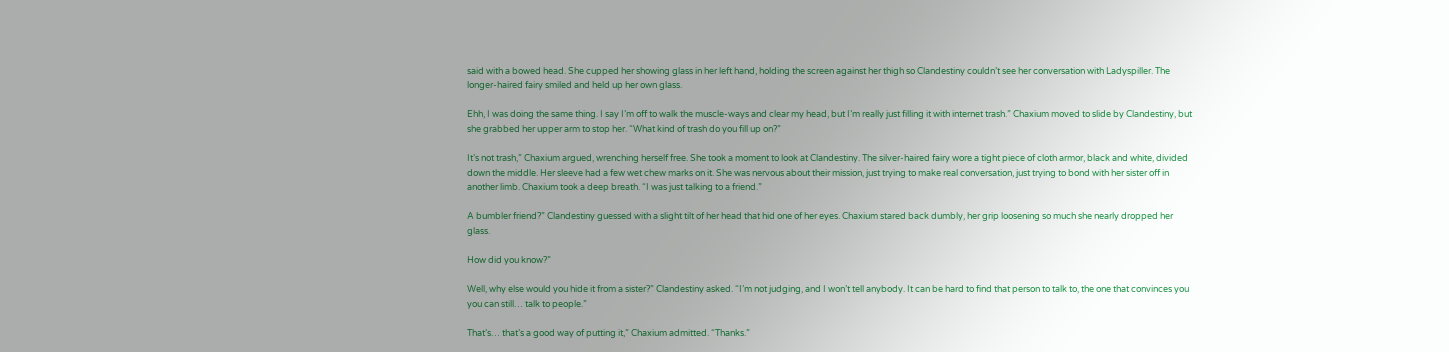said with a bowed head. She cupped her showing glass in her left hand, holding the screen against her thigh so Clandestiny couldn’t see her conversation with Ladyspiller. The longer-haired fairy smiled and held up her own glass.

Ehh, I was doing the same thing. I say I’m off to walk the muscle-ways and clear my head, but I’m really just filling it with internet trash.” Chaxium moved to slide by Clandestiny, but she grabbed her upper arm to stop her. “What kind of trash do you fill up on?”

It’s not trash,” Chaxium argued, wrenching herself free. She took a moment to look at Clandestiny. The silver-haired fairy wore a tight piece of cloth armor, black and white, divided down the middle. Her sleeve had a few wet chew marks on it. She was nervous about their mission, just trying to make real conversation, just trying to bond with her sister off in another limb. Chaxium took a deep breath. “I was just talking to a friend.”

A bumbler friend?” Clandestiny guessed with a slight tilt of her head that hid one of her eyes. Chaxium stared back dumbly, her grip loosening so much she nearly dropped her glass.

How did you know?”

Well, why else would you hide it from a sister?” Clandestiny asked. “I’m not judging, and I won’t tell anybody. It can be hard to find that person to talk to, the one that convinces you you can still… talk to people.”

That’s… that’s a good way of putting it,” Chaxium admitted. “Thanks.”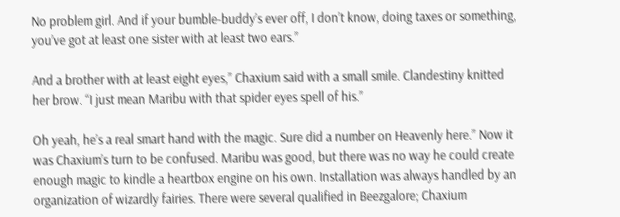No problem girl. And if your bumble-buddy’s ever off, I don’t know, doing taxes or something, you’ve got at least one sister with at least two ears.”

And a brother with at least eight eyes,” Chaxium said with a small smile. Clandestiny knitted her brow. “I just mean Maribu with that spider eyes spell of his.”

Oh yeah, he’s a real smart hand with the magic. Sure did a number on Heavenly here.” Now it was Chaxium’s turn to be confused. Maribu was good, but there was no way he could create enough magic to kindle a heartbox engine on his own. Installation was always handled by an organization of wizardly fairies. There were several qualified in Beezgalore; Chaxium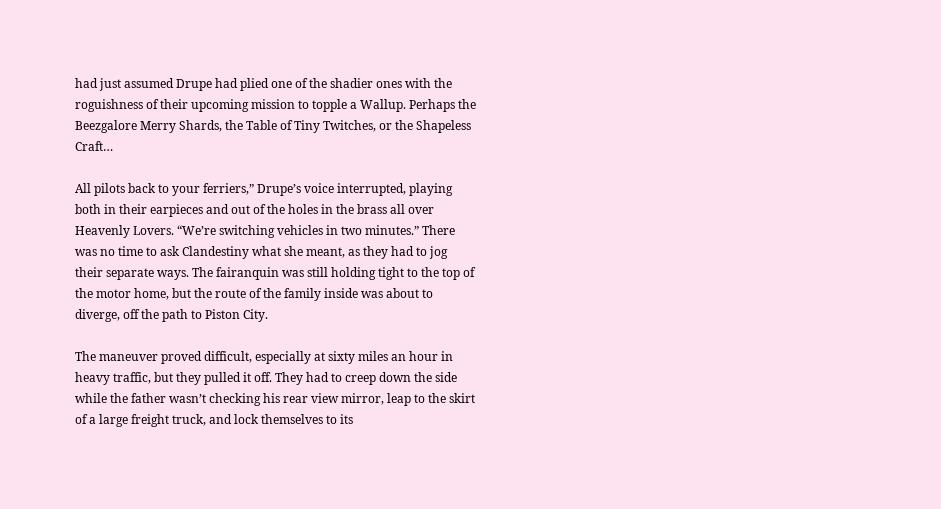had just assumed Drupe had plied one of the shadier ones with the roguishness of their upcoming mission to topple a Wallup. Perhaps the Beezgalore Merry Shards, the Table of Tiny Twitches, or the Shapeless Craft…

All pilots back to your ferriers,” Drupe’s voice interrupted, playing both in their earpieces and out of the holes in the brass all over Heavenly Lovers. “We’re switching vehicles in two minutes.” There was no time to ask Clandestiny what she meant, as they had to jog their separate ways. The fairanquin was still holding tight to the top of the motor home, but the route of the family inside was about to diverge, off the path to Piston City.

The maneuver proved difficult, especially at sixty miles an hour in heavy traffic, but they pulled it off. They had to creep down the side while the father wasn’t checking his rear view mirror, leap to the skirt of a large freight truck, and lock themselves to its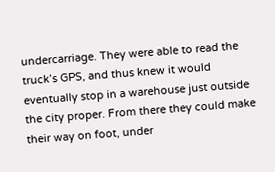undercarriage. They were able to read the truck’s GPS, and thus knew it would eventually stop in a warehouse just outside the city proper. From there they could make their way on foot, under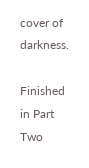cover of darkness.

Finished in Part Two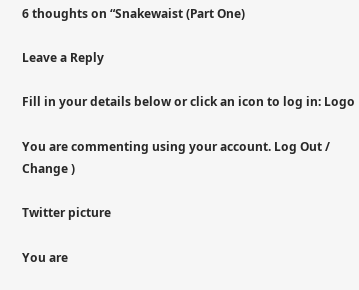6 thoughts on “Snakewaist (Part One)

Leave a Reply

Fill in your details below or click an icon to log in: Logo

You are commenting using your account. Log Out /  Change )

Twitter picture

You are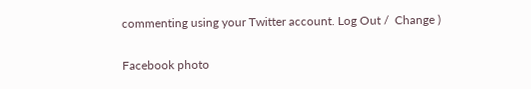commenting using your Twitter account. Log Out /  Change )

Facebook photo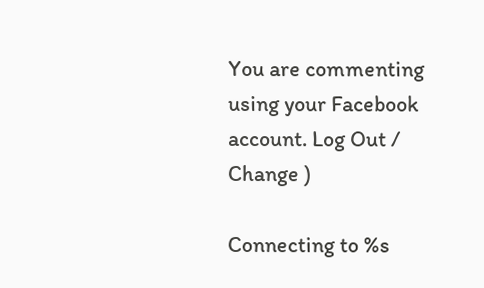You are commenting using your Facebook account. Log Out /  Change )

Connecting to %s